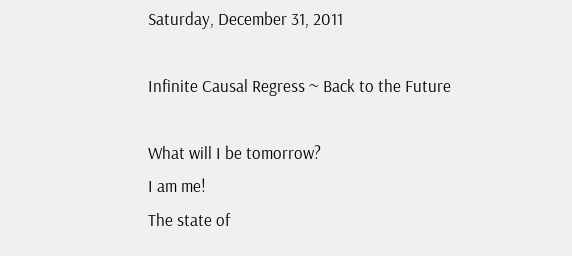Saturday, December 31, 2011

Infinite Causal Regress ~ Back to the Future

What will I be tomorrow?
I am me!
The state of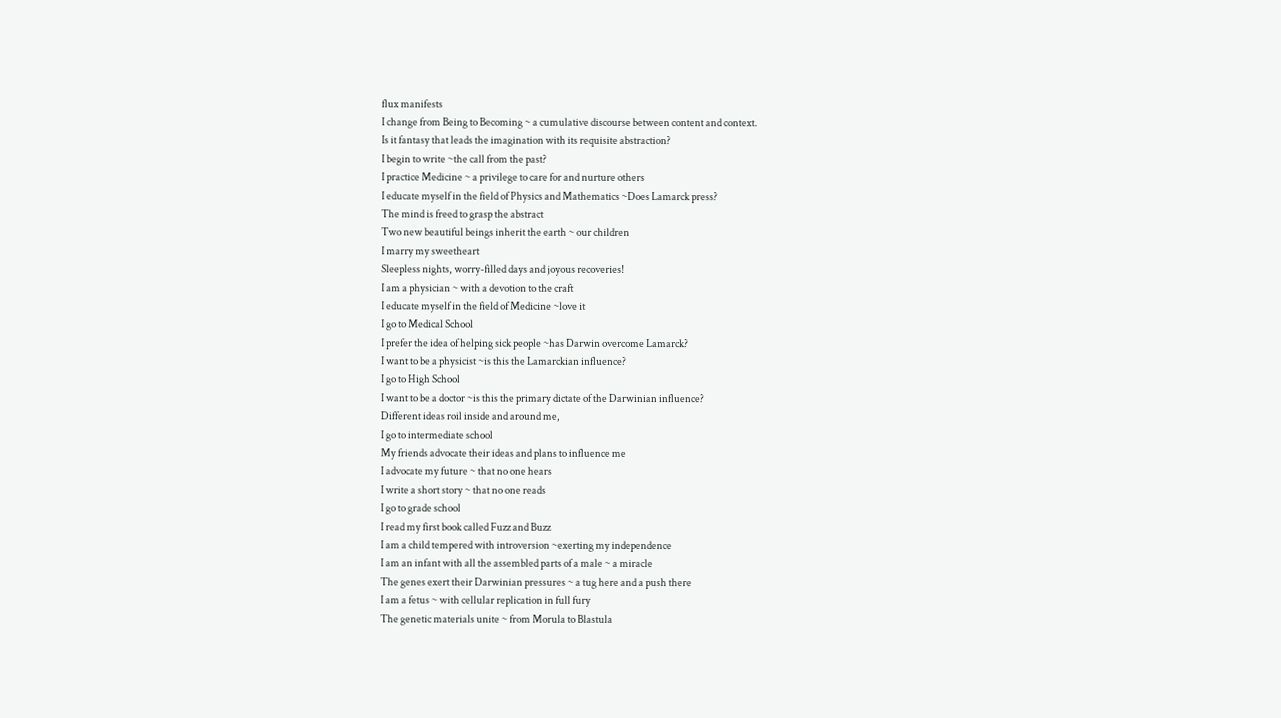flux manifests
I change from Being to Becoming ~ a cumulative discourse between content and context.
Is it fantasy that leads the imagination with its requisite abstraction?
I begin to write ~the call from the past?
I practice Medicine ~ a privilege to care for and nurture others
I educate myself in the field of Physics and Mathematics ~Does Lamarck press?
The mind is freed to grasp the abstract
Two new beautiful beings inherit the earth ~ our children
I marry my sweetheart
Sleepless nights, worry-filled days and joyous recoveries!
I am a physician ~ with a devotion to the craft
I educate myself in the field of Medicine ~love it
I go to Medical School
I prefer the idea of helping sick people ~has Darwin overcome Lamarck?
I want to be a physicist ~is this the Lamarckian influence?
I go to High School
I want to be a doctor ~is this the primary dictate of the Darwinian influence?
Different ideas roil inside and around me,
I go to intermediate school
My friends advocate their ideas and plans to influence me
I advocate my future ~ that no one hears
I write a short story ~ that no one reads
I go to grade school
I read my first book called Fuzz and Buzz
I am a child tempered with introversion ~exerting my independence
I am an infant with all the assembled parts of a male ~ a miracle
The genes exert their Darwinian pressures ~ a tug here and a push there
I am a fetus ~ with cellular replication in full fury
The genetic materials unite ~ from Morula to Blastula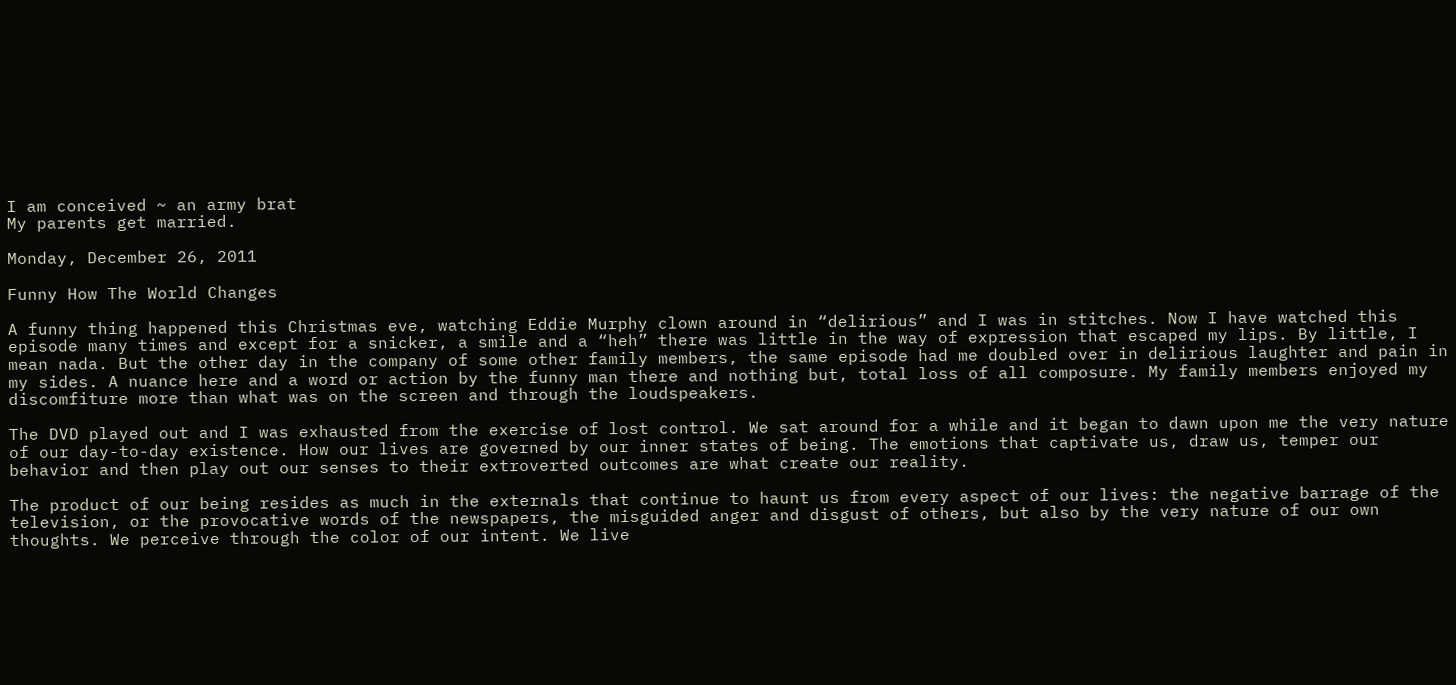I am conceived ~ an army brat
My parents get married.

Monday, December 26, 2011

Funny How The World Changes

A funny thing happened this Christmas eve, watching Eddie Murphy clown around in “delirious” and I was in stitches. Now I have watched this episode many times and except for a snicker, a smile and a “heh” there was little in the way of expression that escaped my lips. By little, I mean nada. But the other day in the company of some other family members, the same episode had me doubled over in delirious laughter and pain in my sides. A nuance here and a word or action by the funny man there and nothing but, total loss of all composure. My family members enjoyed my discomfiture more than what was on the screen and through the loudspeakers.

The DVD played out and I was exhausted from the exercise of lost control. We sat around for a while and it began to dawn upon me the very nature of our day-to-day existence. How our lives are governed by our inner states of being. The emotions that captivate us, draw us, temper our behavior and then play out our senses to their extroverted outcomes are what create our reality.

The product of our being resides as much in the externals that continue to haunt us from every aspect of our lives: the negative barrage of the television, or the provocative words of the newspapers, the misguided anger and disgust of others, but also by the very nature of our own thoughts. We perceive through the color of our intent. We live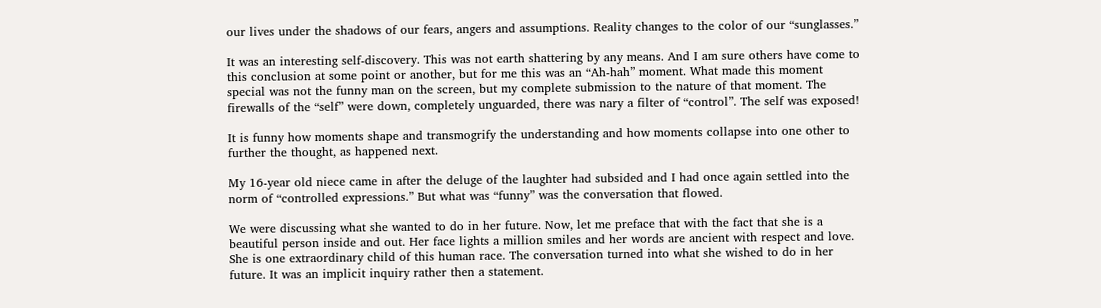our lives under the shadows of our fears, angers and assumptions. Reality changes to the color of our “sunglasses.”

It was an interesting self-discovery. This was not earth shattering by any means. And I am sure others have come to this conclusion at some point or another, but for me this was an “Ah-hah” moment. What made this moment special was not the funny man on the screen, but my complete submission to the nature of that moment. The firewalls of the “self” were down, completely unguarded, there was nary a filter of “control”. The self was exposed!

It is funny how moments shape and transmogrify the understanding and how moments collapse into one other to further the thought, as happened next.

My 16-year old niece came in after the deluge of the laughter had subsided and I had once again settled into the norm of “controlled expressions.” But what was “funny” was the conversation that flowed.

We were discussing what she wanted to do in her future. Now, let me preface that with the fact that she is a beautiful person inside and out. Her face lights a million smiles and her words are ancient with respect and love. She is one extraordinary child of this human race. The conversation turned into what she wished to do in her future. It was an implicit inquiry rather then a statement.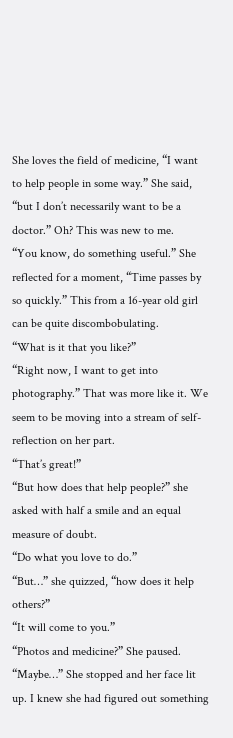She loves the field of medicine, “I want to help people in some way.” She said, “but I don’t necessarily want to be a doctor.” Oh? This was new to me.
“You know, do something useful.” She reflected for a moment, “Time passes by so quickly.” This from a 16-year old girl can be quite discombobulating.
“What is it that you like?”
“Right now, I want to get into photography.” That was more like it. We seem to be moving into a stream of self-reflection on her part.
“That’s great!”
“But how does that help people?” she asked with half a smile and an equal measure of doubt.
“Do what you love to do.”
“But…” she quizzed, “how does it help others?”
“It will come to you.”
“Photos and medicine?” She paused.
“Maybe…” She stopped and her face lit up. I knew she had figured out something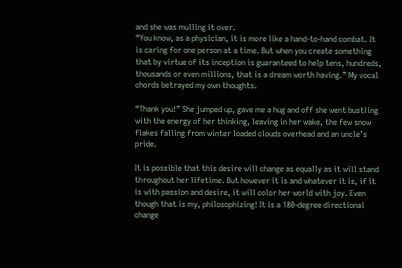and she was mulling it over.
“You know, as a physician, it is more like a hand-to-hand combat. It is caring for one person at a time. But when you create something that by virtue of its inception is guaranteed to help tens, hundreds, thousands or even millions, that is a dream worth having.” My vocal chords betrayed my own thoughts.

“Thank you!” She jumped up, gave me a hug and off she went bustling with the energy of her thinking, leaving in her wake, the few snow flakes falling from winter loaded clouds overhead and an uncle’s pride.

It is possible that this desire will change as equally as it will stand throughout her lifetime. But however it is and whatever it is, if it is with passion and desire, it will color her world with joy. Even though that is my, philosophizing! It is a 180-degree directional change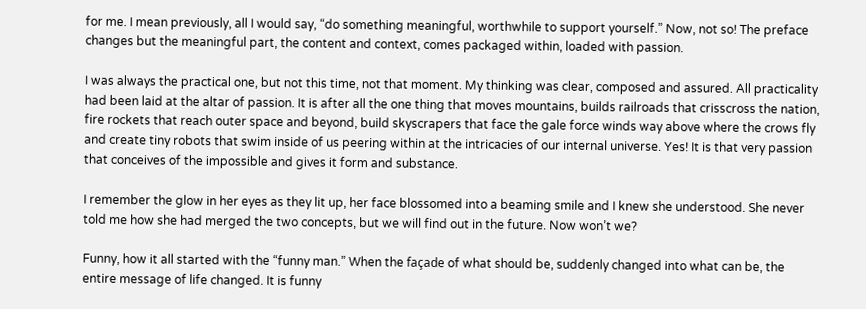for me. I mean previously, all I would say, “do something meaningful, worthwhile to support yourself.” Now, not so! The preface changes but the meaningful part, the content and context, comes packaged within, loaded with passion.

I was always the practical one, but not this time, not that moment. My thinking was clear, composed and assured. All practicality had been laid at the altar of passion. It is after all the one thing that moves mountains, builds railroads that crisscross the nation, fire rockets that reach outer space and beyond, build skyscrapers that face the gale force winds way above where the crows fly and create tiny robots that swim inside of us peering within at the intricacies of our internal universe. Yes! It is that very passion that conceives of the impossible and gives it form and substance.

I remember the glow in her eyes as they lit up, her face blossomed into a beaming smile and I knew she understood. She never told me how she had merged the two concepts, but we will find out in the future. Now won’t we?

Funny, how it all started with the “funny man.” When the façade of what should be, suddenly changed into what can be, the entire message of life changed. It is funny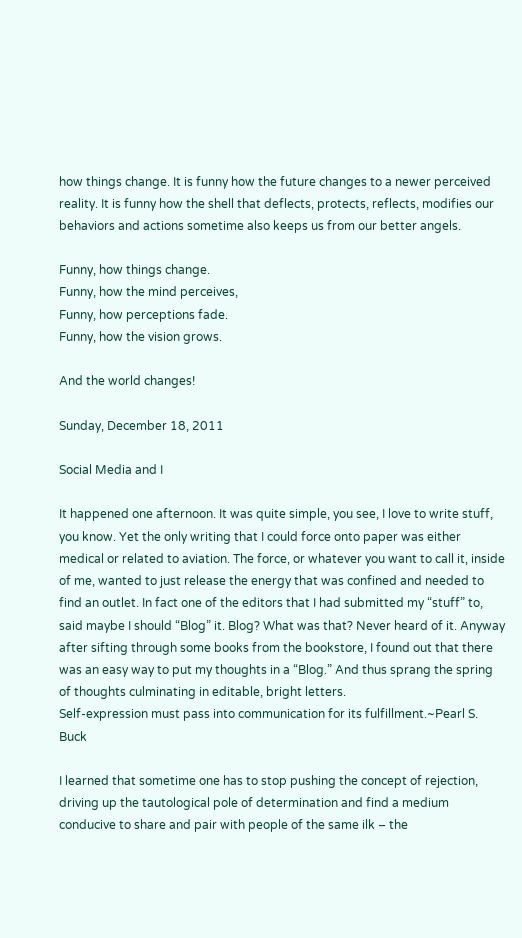how things change. It is funny how the future changes to a newer perceived reality. It is funny how the shell that deflects, protects, reflects, modifies our behaviors and actions sometime also keeps us from our better angels.

Funny, how things change.
Funny, how the mind perceives,
Funny, how perceptions fade.
Funny, how the vision grows.

And the world changes!

Sunday, December 18, 2011

Social Media and I

It happened one afternoon. It was quite simple, you see, I love to write stuff, you know. Yet the only writing that I could force onto paper was either medical or related to aviation. The force, or whatever you want to call it, inside of me, wanted to just release the energy that was confined and needed to find an outlet. In fact one of the editors that I had submitted my “stuff” to, said maybe I should “Blog” it. Blog? What was that? Never heard of it. Anyway after sifting through some books from the bookstore, I found out that there was an easy way to put my thoughts in a “Blog.” And thus sprang the spring of thoughts culminating in editable, bright letters.
Self-expression must pass into communication for its fulfillment.~Pearl S. Buck

I learned that sometime one has to stop pushing the concept of rejection, driving up the tautological pole of determination and find a medium conducive to share and pair with people of the same ilk – the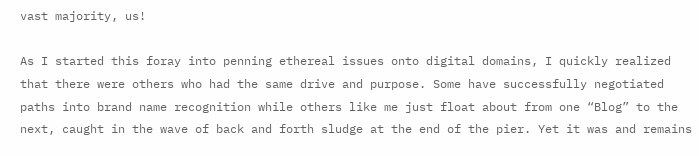vast majority, us!

As I started this foray into penning ethereal issues onto digital domains, I quickly realized that there were others who had the same drive and purpose. Some have successfully negotiated paths into brand name recognition while others like me just float about from one “Blog” to the next, caught in the wave of back and forth sludge at the end of the pier. Yet it was and remains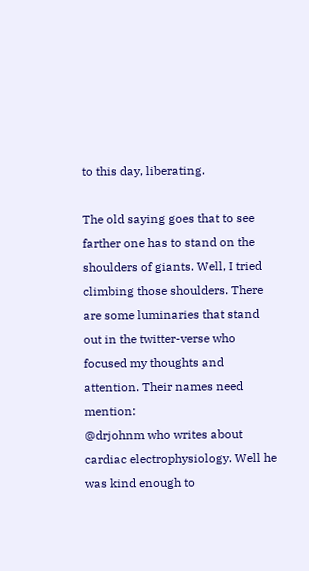to this day, liberating.

The old saying goes that to see farther one has to stand on the shoulders of giants. Well, I tried climbing those shoulders. There are some luminaries that stand out in the twitter-verse who focused my thoughts and attention. Their names need mention:
@drjohnm who writes about cardiac electrophysiology. Well he was kind enough to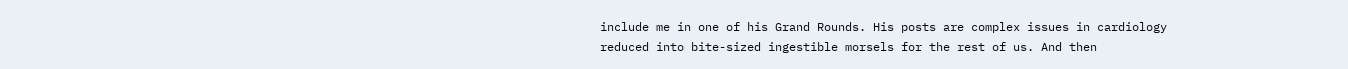include me in one of his Grand Rounds. His posts are complex issues in cardiology reduced into bite-sized ingestible morsels for the rest of us. And then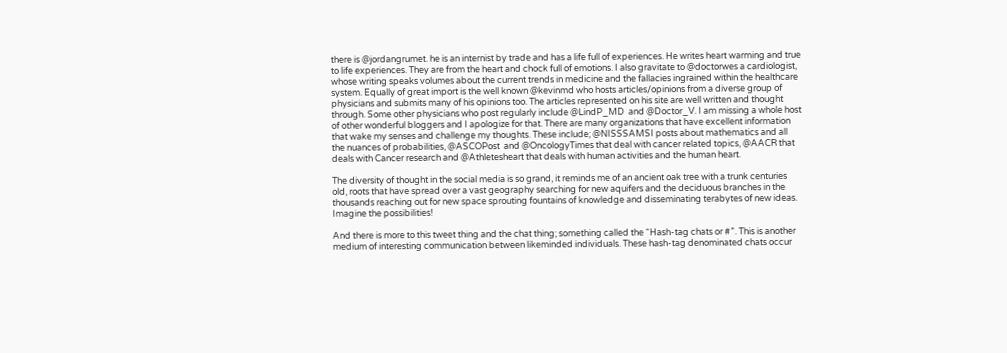there is @jordangrumet. he is an internist by trade and has a life full of experiences. He writes heart warming and true to life experiences. They are from the heart and chock full of emotions. I also gravitate to @doctorwes a cardiologist, whose writing speaks volumes about the current trends in medicine and the fallacies ingrained within the healthcare system. Equally of great import is the well known @kevinmd who hosts articles/opinions from a diverse group of physicians and submits many of his opinions too. The articles represented on his site are well written and thought through. Some other physicians who post regularly include @LindP_MD  and @Doctor_V. I am missing a whole host of other wonderful bloggers and I apologize for that. There are many organizations that have excellent information that wake my senses and challenge my thoughts. These include; @NISSSAMSI posts about mathematics and all the nuances of probabilities, @ASCOPost  and @OncologyTimes that deal with cancer related topics, @AACR that deals with Cancer research and @Athletesheart that deals with human activities and the human heart.

The diversity of thought in the social media is so grand, it reminds me of an ancient oak tree with a trunk centuries old, roots that have spread over a vast geography searching for new aquifers and the deciduous branches in the thousands reaching out for new space sprouting fountains of knowledge and disseminating terabytes of new ideas. Imagine the possibilities!

And there is more to this tweet thing and the chat thing; something called the “Hash-tag chats or #”. This is another medium of interesting communication between likeminded individuals. These hash-tag denominated chats occur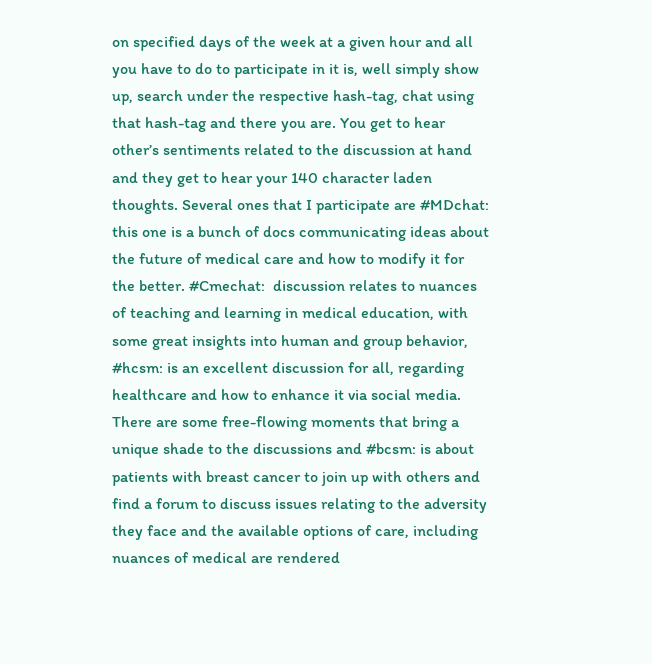on specified days of the week at a given hour and all you have to do to participate in it is, well simply show up, search under the respective hash-tag, chat using that hash-tag and there you are. You get to hear other’s sentiments related to the discussion at hand and they get to hear your 140 character laden thoughts. Several ones that I participate are #MDchat: this one is a bunch of docs communicating ideas about the future of medical care and how to modify it for the better. #Cmechat:  discussion relates to nuances of teaching and learning in medical education, with some great insights into human and group behavior, #hcsm: is an excellent discussion for all, regarding healthcare and how to enhance it via social media. There are some free-flowing moments that bring a unique shade to the discussions and #bcsm: is about patients with breast cancer to join up with others and find a forum to discuss issues relating to the adversity they face and the available options of care, including nuances of medical are rendered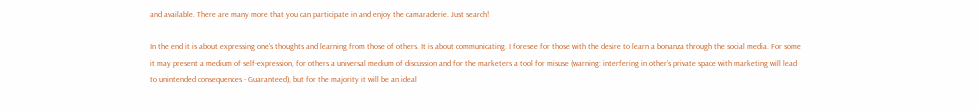and available. There are many more that you can participate in and enjoy the camaraderie. Just search!

In the end it is about expressing one's thoughts and learning from those of others. It is about communicating. I foresee for those with the desire to learn a bonanza through the social media. For some it may present a medium of self-expression, for others a universal medium of discussion and for the marketers a tool for misuse (warning: interfering in other’s private space with marketing will lead to unintended consequences - Guaranteed), but for the majority it will be an ideal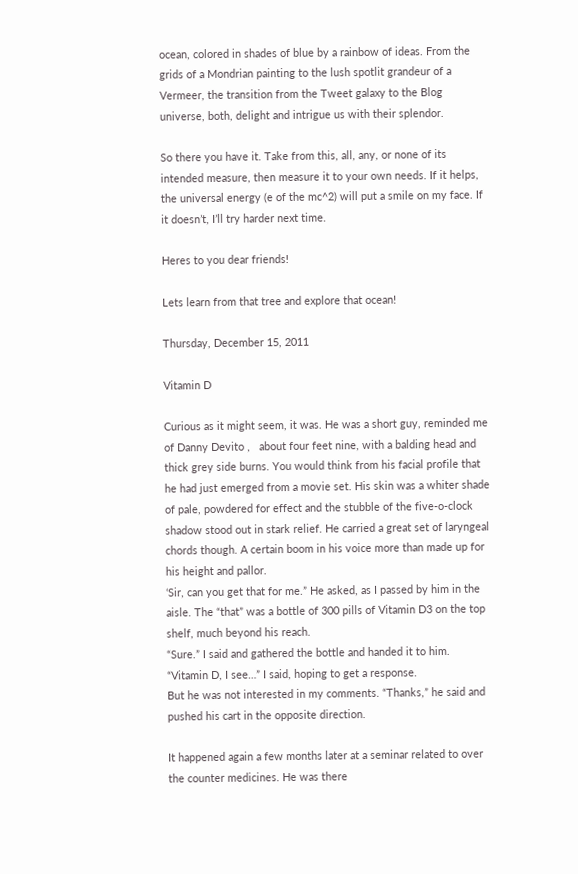ocean, colored in shades of blue by a rainbow of ideas. From the grids of a Mondrian painting to the lush spotlit grandeur of a Vermeer, the transition from the Tweet galaxy to the Blog universe, both, delight and intrigue us with their splendor.

So there you have it. Take from this, all, any, or none of its intended measure, then measure it to your own needs. If it helps, the universal energy (e of the mc^2) will put a smile on my face. If it doesn’t, I’ll try harder next time.

Heres to you dear friends!

Lets learn from that tree and explore that ocean!

Thursday, December 15, 2011

Vitamin D

Curious as it might seem, it was. He was a short guy, reminded me of Danny Devito ,   about four feet nine, with a balding head and thick grey side burns. You would think from his facial profile that he had just emerged from a movie set. His skin was a whiter shade of pale, powdered for effect and the stubble of the five-o-clock shadow stood out in stark relief. He carried a great set of laryngeal chords though. A certain boom in his voice more than made up for his height and pallor.
‘Sir, can you get that for me.” He asked, as I passed by him in the aisle. The “that” was a bottle of 300 pills of Vitamin D3 on the top shelf, much beyond his reach.
“Sure.” I said and gathered the bottle and handed it to him.
“Vitamin D, I see…” I said, hoping to get a response.
But he was not interested in my comments. “Thanks,” he said and pushed his cart in the opposite direction.

It happened again a few months later at a seminar related to over the counter medicines. He was there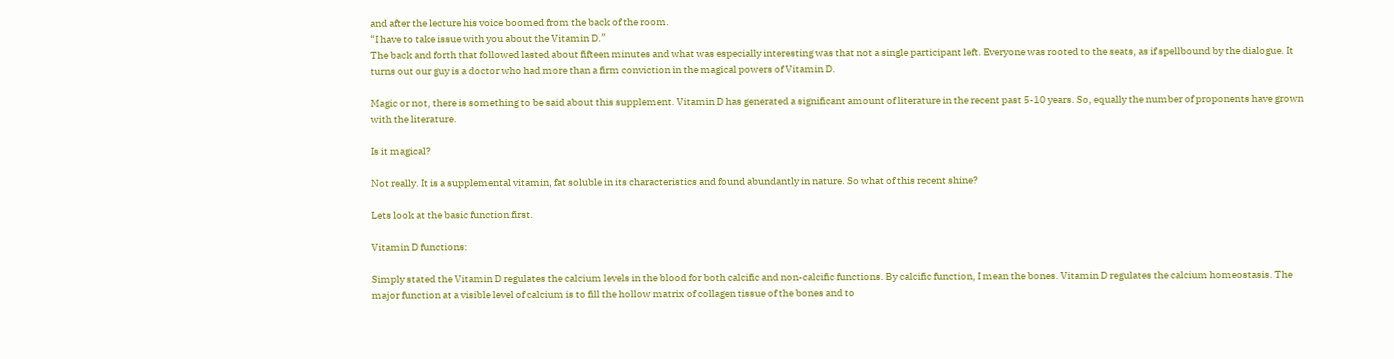and after the lecture his voice boomed from the back of the room.
“I have to take issue with you about the Vitamin D.”
The back and forth that followed lasted about fifteen minutes and what was especially interesting was that not a single participant left. Everyone was rooted to the seats, as if spellbound by the dialogue. It turns out our guy is a doctor who had more than a firm conviction in the magical powers of Vitamin D.

Magic or not, there is something to be said about this supplement. Vitamin D has generated a significant amount of literature in the recent past 5-10 years. So, equally the number of proponents have grown with the literature.

Is it magical?

Not really. It is a supplemental vitamin, fat soluble in its characteristics and found abundantly in nature. So what of this recent shine?

Lets look at the basic function first.

Vitamin D functions:

Simply stated the Vitamin D regulates the calcium levels in the blood for both calcific and non-calcific functions. By calcific function, I mean the bones. Vitamin D regulates the calcium homeostasis. The major function at a visible level of calcium is to fill the hollow matrix of collagen tissue of the bones and to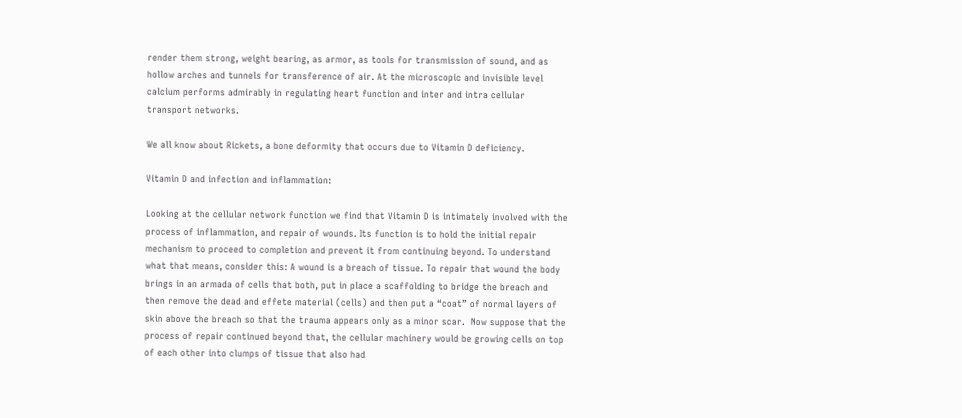render them strong, weight bearing, as armor, as tools for transmission of sound, and as hollow arches and tunnels for transference of air. At the microscopic and invisible level calcium performs admirably in regulating heart function and inter and intra cellular transport networks.

We all know about Rickets, a bone deformity that occurs due to Vitamin D deficiency.

Vitamin D and infection and inflammation:

Looking at the cellular network function we find that Vitamin D is intimately involved with the process of inflammation, and repair of wounds. Its function is to hold the initial repair mechanism to proceed to completion and prevent it from continuing beyond. To understand what that means, consider this: A wound is a breach of tissue. To repair that wound the body brings in an armada of cells that both, put in place a scaffolding to bridge the breach and then remove the dead and effete material (cells) and then put a “coat” of normal layers of skin above the breach so that the trauma appears only as a minor scar.  Now suppose that the process of repair continued beyond that, the cellular machinery would be growing cells on top of each other into clumps of tissue that also had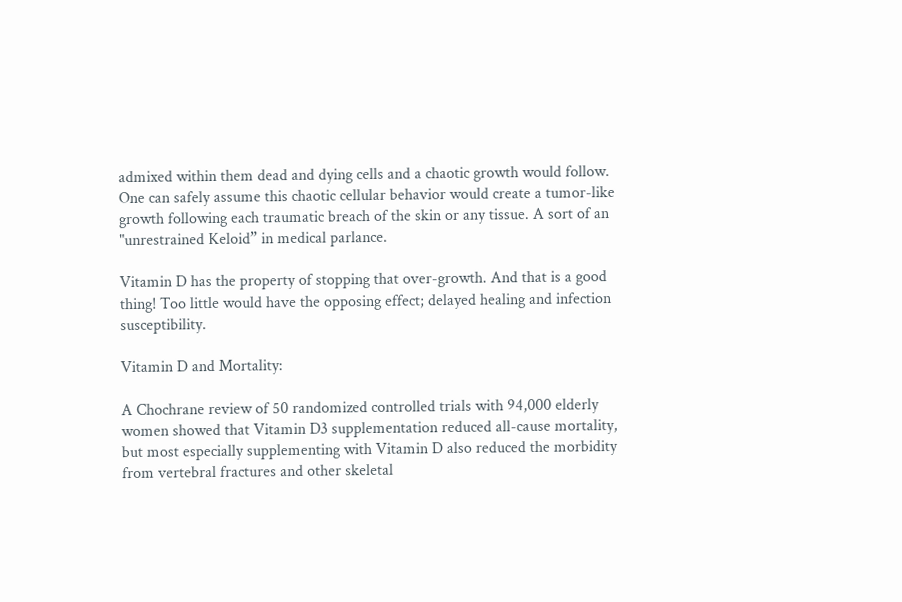admixed within them dead and dying cells and a chaotic growth would follow. One can safely assume this chaotic cellular behavior would create a tumor-like growth following each traumatic breach of the skin or any tissue. A sort of an "unrestrained Keloid” in medical parlance.

Vitamin D has the property of stopping that over-growth. And that is a good thing! Too little would have the opposing effect; delayed healing and infection susceptibility.

Vitamin D and Mortality:

A Chochrane review of 50 randomized controlled trials with 94,000 elderly women showed that Vitamin D3 supplementation reduced all-cause mortality, but most especially supplementing with Vitamin D also reduced the morbidity from vertebral fractures and other skeletal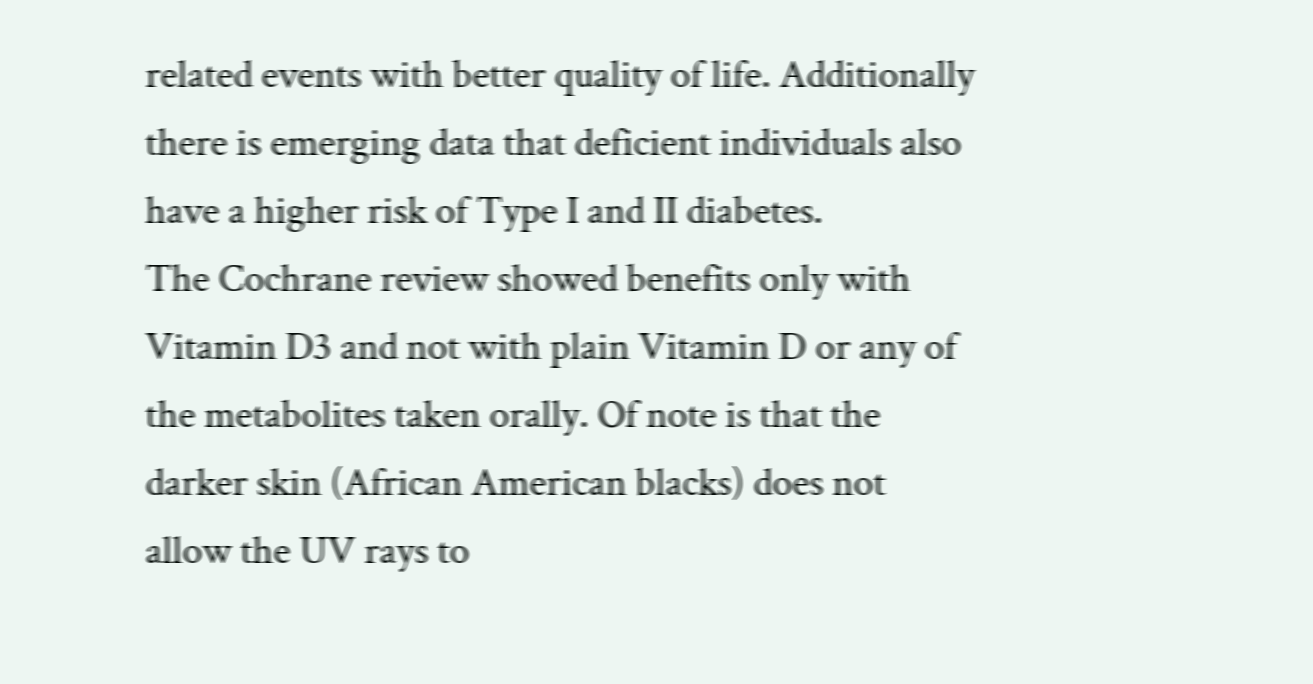related events with better quality of life. Additionally there is emerging data that deficient individuals also have a higher risk of Type I and II diabetes.
The Cochrane review showed benefits only with Vitamin D3 and not with plain Vitamin D or any of the metabolites taken orally. Of note is that the darker skin (African American blacks) does not allow the UV rays to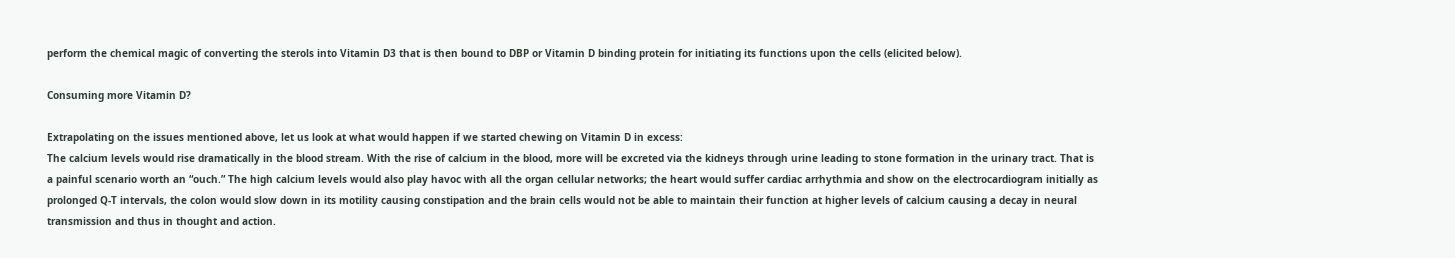perform the chemical magic of converting the sterols into Vitamin D3 that is then bound to DBP or Vitamin D binding protein for initiating its functions upon the cells (elicited below).

Consuming more Vitamin D?

Extrapolating on the issues mentioned above, let us look at what would happen if we started chewing on Vitamin D in excess:
The calcium levels would rise dramatically in the blood stream. With the rise of calcium in the blood, more will be excreted via the kidneys through urine leading to stone formation in the urinary tract. That is a painful scenario worth an “ouch.” The high calcium levels would also play havoc with all the organ cellular networks; the heart would suffer cardiac arrhythmia and show on the electrocardiogram initially as prolonged Q-T intervals, the colon would slow down in its motility causing constipation and the brain cells would not be able to maintain their function at higher levels of calcium causing a decay in neural transmission and thus in thought and action.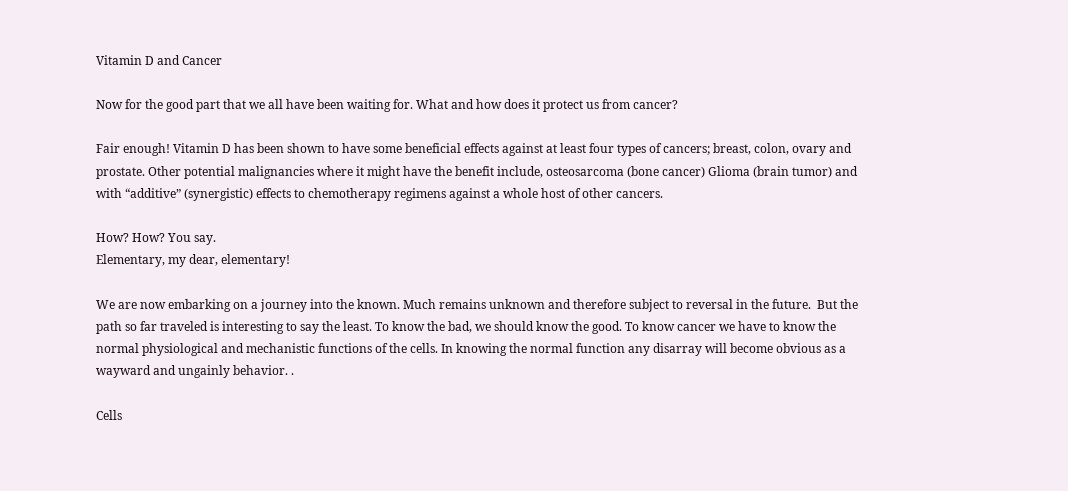Vitamin D and Cancer

Now for the good part that we all have been waiting for. What and how does it protect us from cancer?

Fair enough! Vitamin D has been shown to have some beneficial effects against at least four types of cancers; breast, colon, ovary and prostate. Other potential malignancies where it might have the benefit include, osteosarcoma (bone cancer) Glioma (brain tumor) and with “additive” (synergistic) effects to chemotherapy regimens against a whole host of other cancers.

How? How? You say.
Elementary, my dear, elementary!

We are now embarking on a journey into the known. Much remains unknown and therefore subject to reversal in the future.  But the path so far traveled is interesting to say the least. To know the bad, we should know the good. To know cancer we have to know the normal physiological and mechanistic functions of the cells. In knowing the normal function any disarray will become obvious as a wayward and ungainly behavior. .

Cells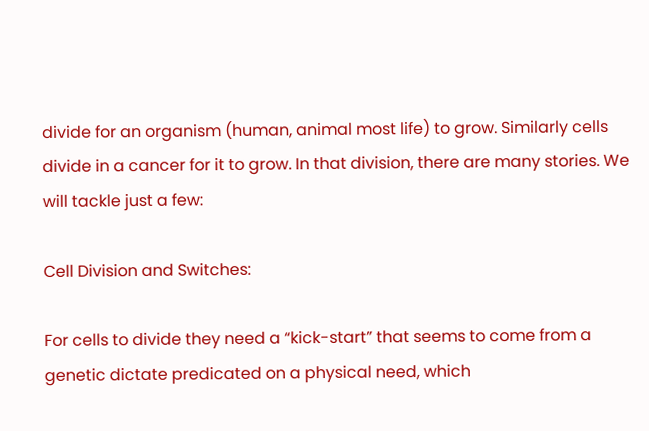divide for an organism (human, animal most life) to grow. Similarly cells divide in a cancer for it to grow. In that division, there are many stories. We will tackle just a few:

Cell Division and Switches:

For cells to divide they need a “kick-start” that seems to come from a genetic dictate predicated on a physical need, which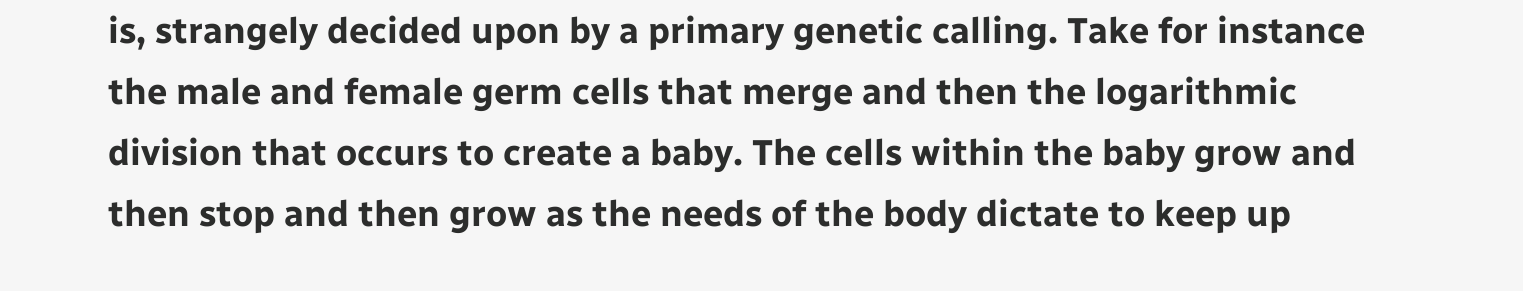is, strangely decided upon by a primary genetic calling. Take for instance the male and female germ cells that merge and then the logarithmic division that occurs to create a baby. The cells within the baby grow and then stop and then grow as the needs of the body dictate to keep up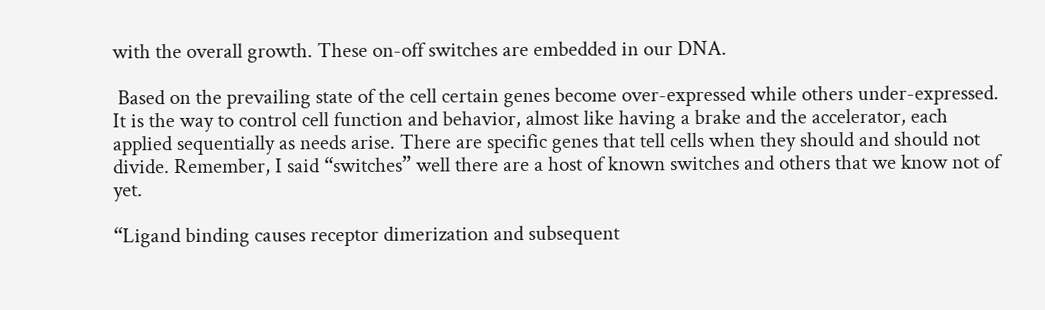with the overall growth. These on-off switches are embedded in our DNA.

 Based on the prevailing state of the cell certain genes become over-expressed while others under-expressed. It is the way to control cell function and behavior, almost like having a brake and the accelerator, each applied sequentially as needs arise. There are specific genes that tell cells when they should and should not divide. Remember, I said “switches” well there are a host of known switches and others that we know not of yet.

“Ligand binding causes receptor dimerization and subsequent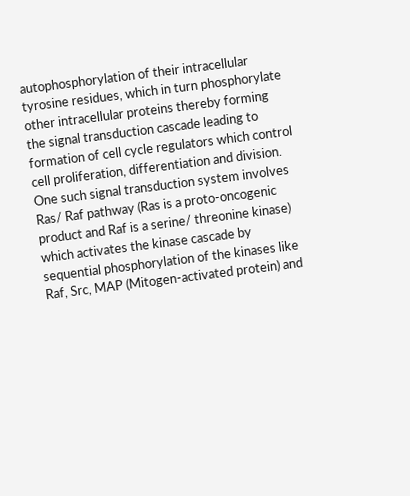autophosphorylation of their intracellular tyrosine residues, which in turn phosphorylate other intracellular proteins thereby forming the signal transduction cascade leading to formation of cell cycle regulators which control cell proliferation, differentiation and division. One such signal transduction system involves Ras/ Raf pathway (Ras is a proto-oncogenic product and Raf is a serine/ threonine kinase) which activates the kinase cascade by sequential phosphorylation of the kinases like Raf, Src, MAP (Mitogen-activated protein) and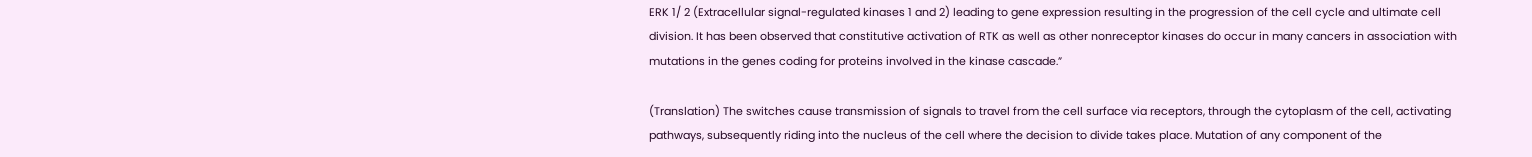ERK 1/ 2 (Extracellular signal-regulated kinases 1 and 2) leading to gene expression resulting in the progression of the cell cycle and ultimate cell division. It has been observed that constitutive activation of RTK as well as other nonreceptor kinases do occur in many cancers in association with mutations in the genes coding for proteins involved in the kinase cascade.”

(Translation) The switches cause transmission of signals to travel from the cell surface via receptors, through the cytoplasm of the cell, activating pathways, subsequently riding into the nucleus of the cell where the decision to divide takes place. Mutation of any component of the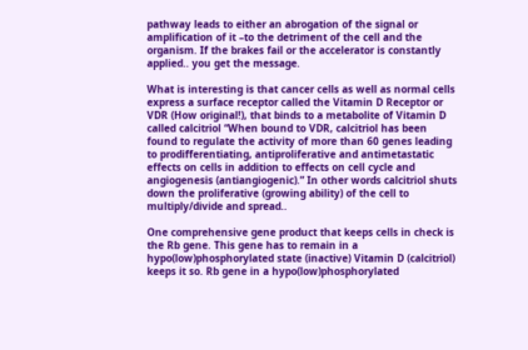pathway leads to either an abrogation of the signal or amplification of it –to the detriment of the cell and the organism. If the brakes fail or the accelerator is constantly applied.. you get the message.

What is interesting is that cancer cells as well as normal cells express a surface receptor called the Vitamin D Receptor or VDR (How original!), that binds to a metabolite of Vitamin D called calcitriol “When bound to VDR, calcitriol has been found to regulate the activity of more than 60 genes leading to prodifferentiating, antiproliferative and antimetastatic effects on cells in addition to effects on cell cycle and angiogenesis (antiangiogenic).” In other words calcitriol shuts down the proliferative (growing ability) of the cell to multiply/divide and spread..

One comprehensive gene product that keeps cells in check is the Rb gene. This gene has to remain in a hypo(low)phosphorylated state (inactive) Vitamin D (calcitriol) keeps it so. Rb gene in a hypo(low)phosphorylated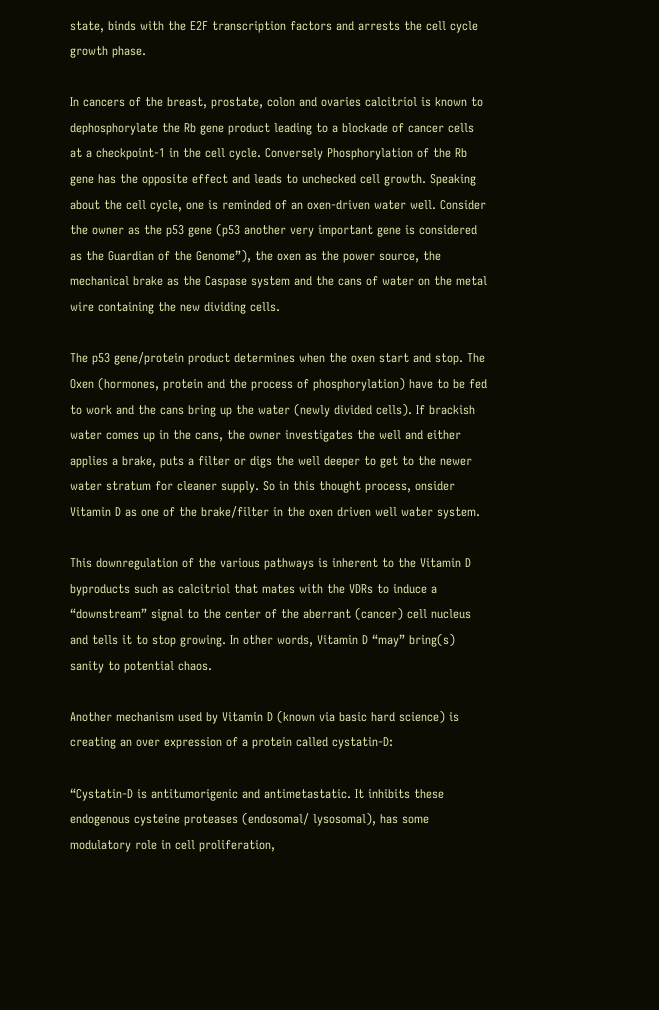state, binds with the E2F transcription factors and arrests the cell cycle growth phase.

In cancers of the breast, prostate, colon and ovaries calcitriol is known to dephosphorylate the Rb gene product leading to a blockade of cancer cells at a checkpoint-1 in the cell cycle. Conversely Phosphorylation of the Rb gene has the opposite effect and leads to unchecked cell growth. Speaking about the cell cycle, one is reminded of an oxen-driven water well. Consider the owner as the p53 gene (p53 another very important gene is considered  as the Guardian of the Genome”), the oxen as the power source, the mechanical brake as the Caspase system and the cans of water on the metal wire containing the new dividing cells.

The p53 gene/protein product determines when the oxen start and stop. The Oxen (hormones, protein and the process of phosphorylation) have to be fed to work and the cans bring up the water (newly divided cells). If brackish water comes up in the cans, the owner investigates the well and either applies a brake, puts a filter or digs the well deeper to get to the newer water stratum for cleaner supply. So in this thought process, onsider Vitamin D as one of the brake/filter in the oxen driven well water system.

This downregulation of the various pathways is inherent to the Vitamin D byproducts such as calcitriol that mates with the VDRs to induce a “downstream” signal to the center of the aberrant (cancer) cell nucleus and tells it to stop growing. In other words, Vitamin D “may” bring(s) sanity to potential chaos.

Another mechanism used by Vitamin D (known via basic hard science) is creating an over expression of a protein called cystatin-D:

“Cystatin-D is antitumorigenic and antimetastatic. It inhibits these endogenous cysteine proteases (endosomal/ lysosomal), has some modulatory role in cell proliferation,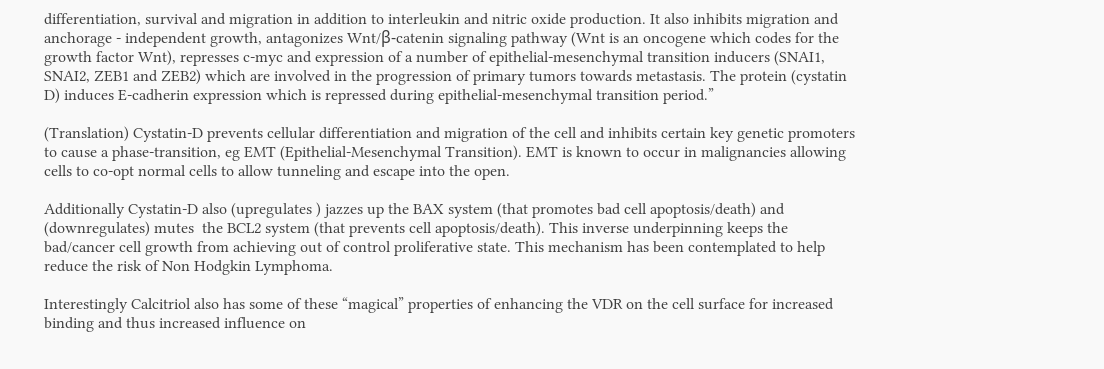differentiation, survival and migration in addition to interleukin and nitric oxide production. It also inhibits migration and anchorage - independent growth, antagonizes Wnt/β-catenin signaling pathway (Wnt is an oncogene which codes for the growth factor Wnt), represses c-myc and expression of a number of epithelial-mesenchymal transition inducers (SNAI1, SNAI2, ZEB1 and ZEB2) which are involved in the progression of primary tumors towards metastasis. The protein (cystatin D) induces E-cadherin expression which is repressed during epithelial-mesenchymal transition period.”

(Translation) Cystatin-D prevents cellular differentiation and migration of the cell and inhibits certain key genetic promoters to cause a phase-transition, eg EMT (Epithelial-Mesenchymal Transition). EMT is known to occur in malignancies allowing cells to co-opt normal cells to allow tunneling and escape into the open.

Additionally Cystatin-D also (upregulates ) jazzes up the BAX system (that promotes bad cell apoptosis/death) and (downregulates) mutes  the BCL2 system (that prevents cell apoptosis/death). This inverse underpinning keeps the bad/cancer cell growth from achieving out of control proliferative state. This mechanism has been contemplated to help reduce the risk of Non Hodgkin Lymphoma.

Interestingly Calcitriol also has some of these “magical” properties of enhancing the VDR on the cell surface for increased binding and thus increased influence on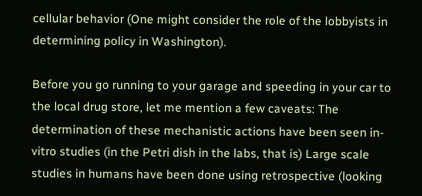cellular behavior (One might consider the role of the lobbyists in determining policy in Washington).

Before you go running to your garage and speeding in your car to the local drug store, let me mention a few caveats: The determination of these mechanistic actions have been seen in-vitro studies (in the Petri dish in the labs, that is) Large scale studies in humans have been done using retrospective (looking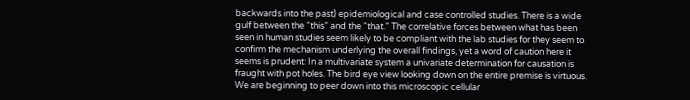backwards into the past) epidemiological and case controlled studies. There is a wide gulf between the “this” and the “that.” The correlative forces between what has been seen in human studies seem likely to be compliant with the lab studies for they seem to confirm the mechanism underlying the overall findings, yet a word of caution here it seems is prudent: In a multivariate system a univariate determination for causation is fraught with pot holes. The bird eye view looking down on the entire premise is virtuous. We are beginning to peer down into this microscopic cellular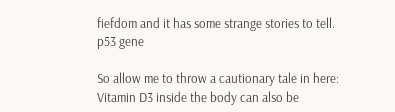fiefdom and it has some strange stories to tell.
p53 gene

So allow me to throw a cautionary tale in here: Vitamin D3 inside the body can also be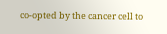co-opted by the cancer cell to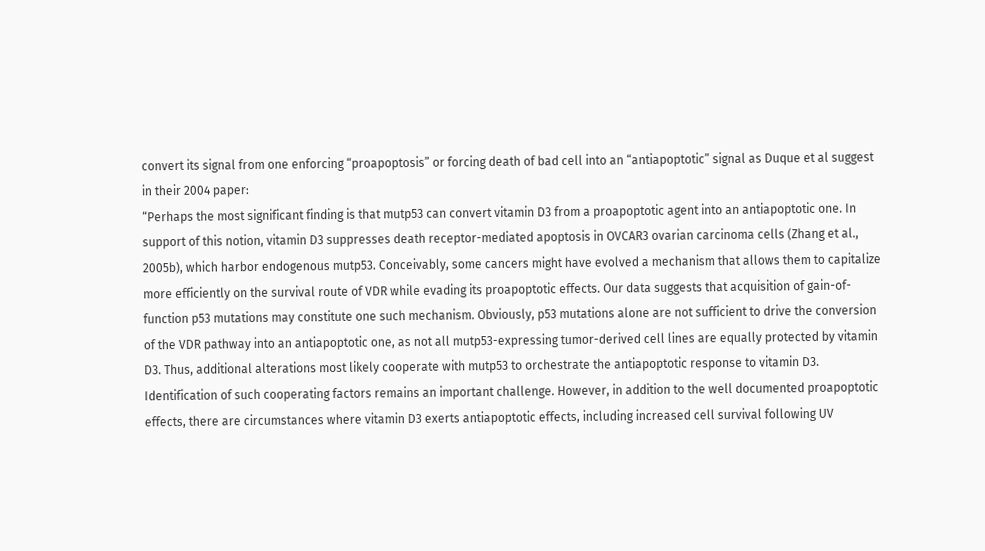convert its signal from one enforcing “proapoptosis” or forcing death of bad cell into an “antiapoptotic” signal as Duque et al suggest in their 2004 paper:
“Perhaps the most significant finding is that mutp53 can convert vitamin D3 from a proapoptotic agent into an antiapoptotic one. In support of this notion, vitamin D3 suppresses death receptor-mediated apoptosis in OVCAR3 ovarian carcinoma cells (Zhang et al., 2005b), which harbor endogenous mutp53. Conceivably, some cancers might have evolved a mechanism that allows them to capitalize more efficiently on the survival route of VDR while evading its proapoptotic effects. Our data suggests that acquisition of gain-of-function p53 mutations may constitute one such mechanism. Obviously, p53 mutations alone are not sufficient to drive the conversion of the VDR pathway into an antiapoptotic one, as not all mutp53-expressing tumor-derived cell lines are equally protected by vitamin D3. Thus, additional alterations most likely cooperate with mutp53 to orchestrate the antiapoptotic response to vitamin D3. Identification of such cooperating factors remains an important challenge. However, in addition to the well documented proapoptotic effects, there are circumstances where vitamin D3 exerts antiapoptotic effects, including increased cell survival following UV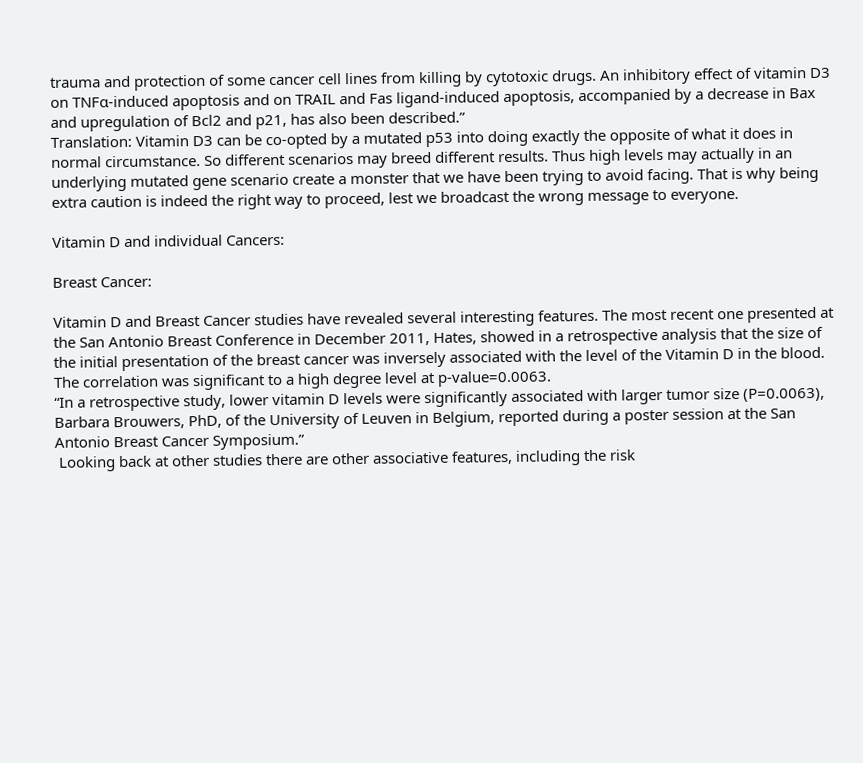trauma and protection of some cancer cell lines from killing by cytotoxic drugs. An inhibitory effect of vitamin D3 on TNFα-induced apoptosis and on TRAIL and Fas ligand-induced apoptosis, accompanied by a decrease in Bax and upregulation of Bcl2 and p21, has also been described.”
Translation: Vitamin D3 can be co-opted by a mutated p53 into doing exactly the opposite of what it does in normal circumstance. So different scenarios may breed different results. Thus high levels may actually in an underlying mutated gene scenario create a monster that we have been trying to avoid facing. That is why being extra caution is indeed the right way to proceed, lest we broadcast the wrong message to everyone.

Vitamin D and individual Cancers:

Breast Cancer:

Vitamin D and Breast Cancer studies have revealed several interesting features. The most recent one presented at the San Antonio Breast Conference in December 2011, Hates, showed in a retrospective analysis that the size of the initial presentation of the breast cancer was inversely associated with the level of the Vitamin D in the blood. The correlation was significant to a high degree level at p-value=0.0063.
“In a retrospective study, lower vitamin D levels were significantly associated with larger tumor size (P=0.0063), Barbara Brouwers, PhD, of the University of Leuven in Belgium, reported during a poster session at the San Antonio Breast Cancer Symposium.”
 Looking back at other studies there are other associative features, including the risk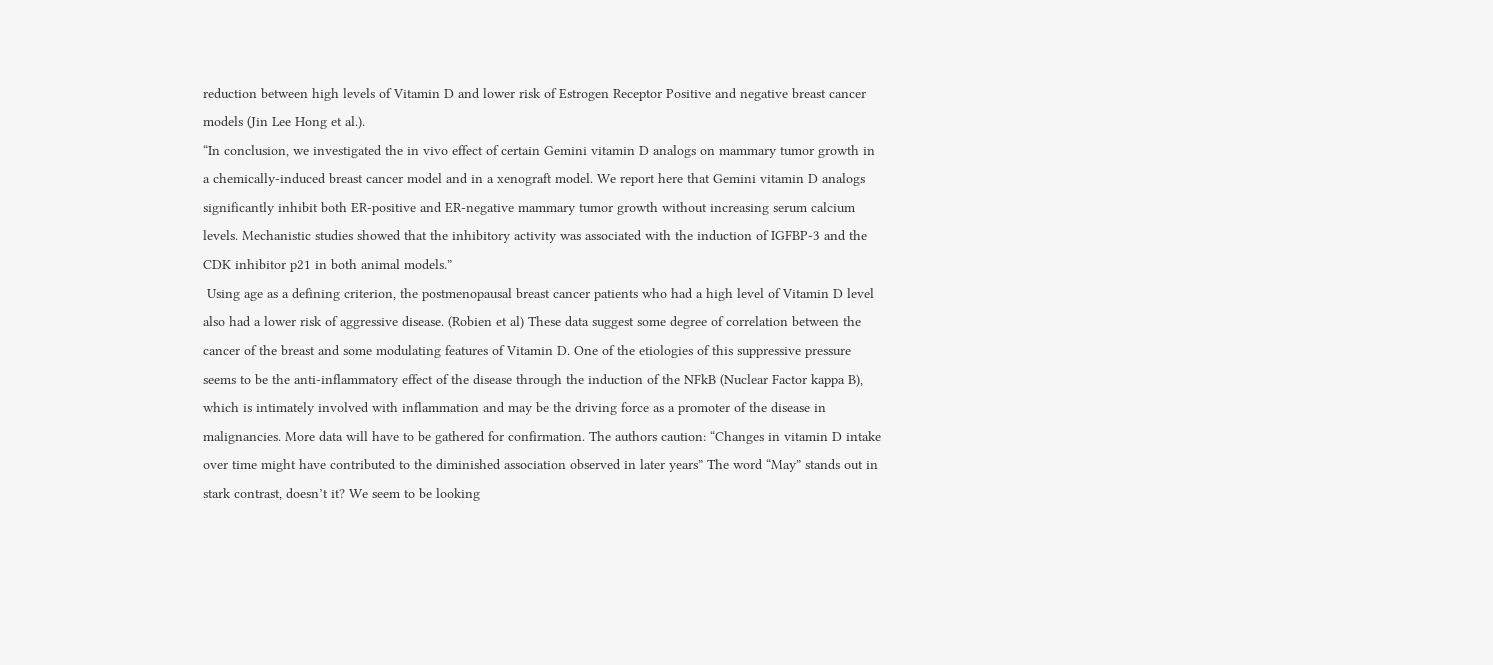reduction between high levels of Vitamin D and lower risk of Estrogen Receptor Positive and negative breast cancer models (Jin Lee Hong et al.).
“In conclusion, we investigated the in vivo effect of certain Gemini vitamin D analogs on mammary tumor growth in a chemically-induced breast cancer model and in a xenograft model. We report here that Gemini vitamin D analogs significantly inhibit both ER-positive and ER-negative mammary tumor growth without increasing serum calcium levels. Mechanistic studies showed that the inhibitory activity was associated with the induction of IGFBP-3 and the CDK inhibitor p21 in both animal models.”
 Using age as a defining criterion, the postmenopausal breast cancer patients who had a high level of Vitamin D level also had a lower risk of aggressive disease. (Robien et al) These data suggest some degree of correlation between the cancer of the breast and some modulating features of Vitamin D. One of the etiologies of this suppressive pressure seems to be the anti-inflammatory effect of the disease through the induction of the NFkB (Nuclear Factor kappa B), which is intimately involved with inflammation and may be the driving force as a promoter of the disease in malignancies. More data will have to be gathered for confirmation. The authors caution: “Changes in vitamin D intake over time might have contributed to the diminished association observed in later years” The word “May” stands out in stark contrast, doesn’t it? We seem to be looking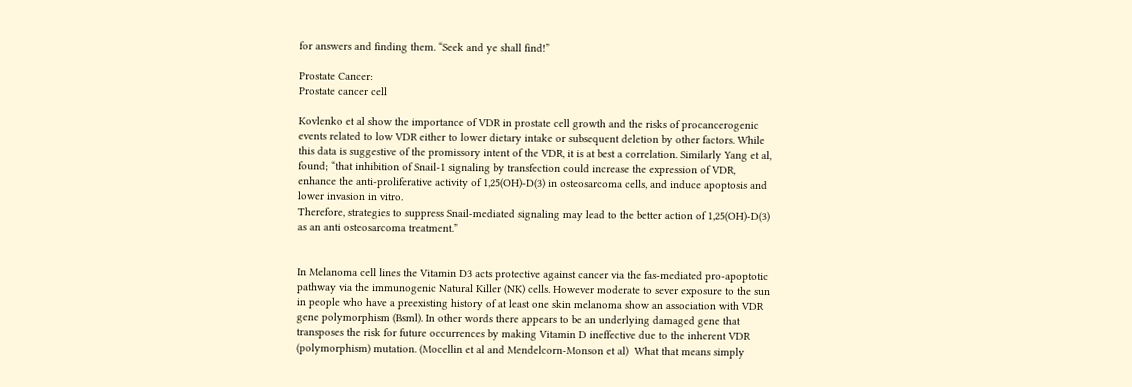for answers and finding them. “Seek and ye shall find!”

Prostate Cancer:
Prostate cancer cell

Kovlenko et al show the importance of VDR in prostate cell growth and the risks of procancerogenic events related to low VDR either to lower dietary intake or subsequent deletion by other factors. While this data is suggestive of the promissory intent of the VDR, it is at best a correlation. Similarly Yang et al, found; “that inhibition of Snail-1 signaling by transfection could increase the expression of VDR, enhance the anti-proliferative activity of 1,25(OH)-D(3) in osteosarcoma cells, and induce apoptosis and lower invasion in vitro.
Therefore, strategies to suppress Snail-mediated signaling may lead to the better action of 1,25(OH)-D(3) as an anti osteosarcoma treatment.”


In Melanoma cell lines the Vitamin D3 acts protective against cancer via the fas-mediated pro-apoptotic pathway via the immunogenic Natural Killer (NK) cells. However moderate to sever exposure to the sun in people who have a preexisting history of at least one skin melanoma show an association with VDR gene polymorphism (Bsml). In other words there appears to be an underlying damaged gene that transposes the risk for future occurrences by making Vitamin D ineffective due to the inherent VDR (polymorphism) mutation. (Mocellin et al and Mendelcorn-Monson et al)  What that means simply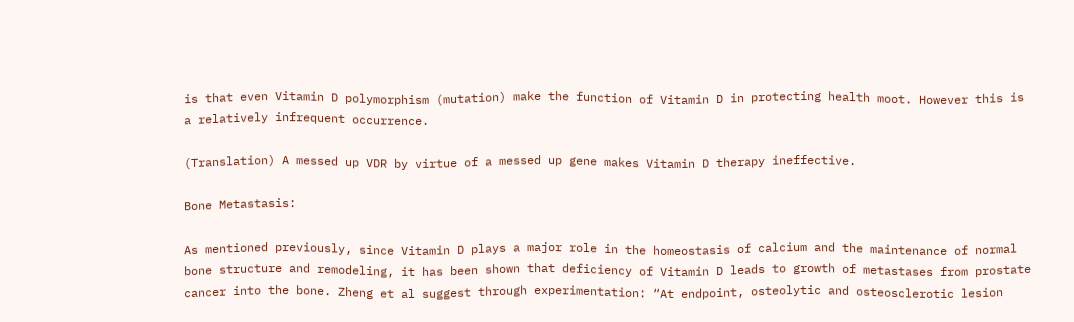is that even Vitamin D polymorphism (mutation) make the function of Vitamin D in protecting health moot. However this is a relatively infrequent occurrence.

(Translation) A messed up VDR by virtue of a messed up gene makes Vitamin D therapy ineffective.

Bone Metastasis:

As mentioned previously, since Vitamin D plays a major role in the homeostasis of calcium and the maintenance of normal bone structure and remodeling, it has been shown that deficiency of Vitamin D leads to growth of metastases from prostate cancer into the bone. Zheng et al suggest through experimentation: “At endpoint, osteolytic and osteosclerotic lesion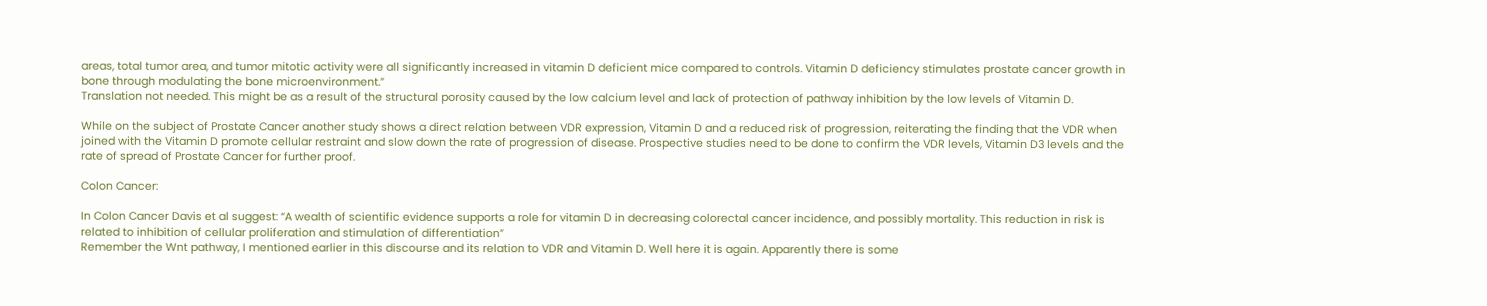areas, total tumor area, and tumor mitotic activity were all significantly increased in vitamin D deficient mice compared to controls. Vitamin D deficiency stimulates prostate cancer growth in bone through modulating the bone microenvironment.”
Translation not needed. This might be as a result of the structural porosity caused by the low calcium level and lack of protection of pathway inhibition by the low levels of Vitamin D.

While on the subject of Prostate Cancer another study shows a direct relation between VDR expression, Vitamin D and a reduced risk of progression, reiterating the finding that the VDR when joined with the Vitamin D promote cellular restraint and slow down the rate of progression of disease. Prospective studies need to be done to confirm the VDR levels, Vitamin D3 levels and the rate of spread of Prostate Cancer for further proof.

Colon Cancer:

In Colon Cancer Davis et al suggest: “A wealth of scientific evidence supports a role for vitamin D in decreasing colorectal cancer incidence, and possibly mortality. This reduction in risk is related to inhibition of cellular proliferation and stimulation of differentiation”
Remember the Wnt pathway, I mentioned earlier in this discourse and its relation to VDR and Vitamin D. Well here it is again. Apparently there is some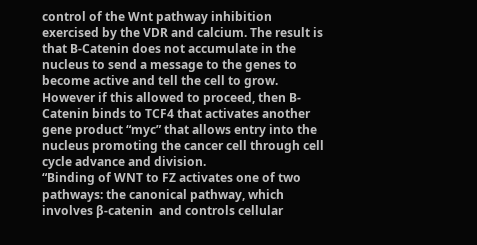control of the Wnt pathway inhibition exercised by the VDR and calcium. The result is that B-Catenin does not accumulate in the nucleus to send a message to the genes to become active and tell the cell to grow.  However if this allowed to proceed, then B-Catenin binds to TCF4 that activates another gene product “myc” that allows entry into the nucleus promoting the cancer cell through cell cycle advance and division.
“Binding of WNT to FZ activates one of two pathways: the canonical pathway, which involves β-catenin  and controls cellular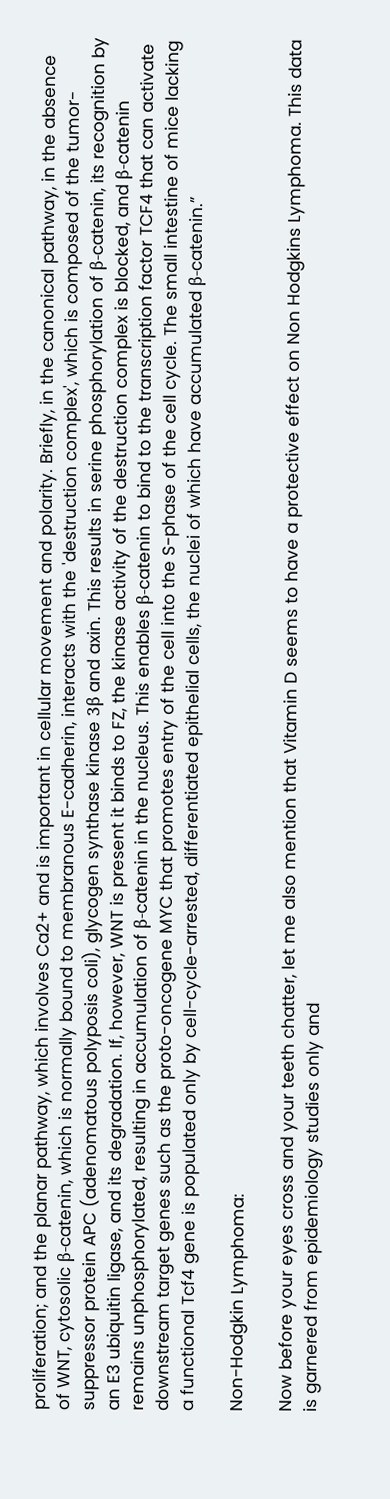proliferation; and the planar pathway, which involves Ca2+ and is important in cellular movement and polarity. Briefly, in the canonical pathway, in the absence of WNT, cytosolic β-catenin, which is normally bound to membranous E-cadherin, interacts with the 'destruction complex', which is composed of the tumor-suppressor protein APC (adenomatous polyposis coli), glycogen synthase kinase 3β and axin. This results in serine phosphorylation of β-catenin, its recognition by an E3 ubiquitin ligase, and its degradation. If, however, WNT is present it binds to FZ, the kinase activity of the destruction complex is blocked, and β-catenin remains unphosphorylated, resulting in accumulation of β-catenin in the nucleus. This enables β-catenin to bind to the transcription factor TCF4 that can activate downstream target genes such as the proto-oncogene MYC that promotes entry of the cell into the S-phase of the cell cycle. The small intestine of mice lacking a functional Tcf4 gene is populated only by cell-cycle-arrested, differentiated epithelial cells, the nuclei of which have accumulated β-catenin.”

Non-Hodgkin Lymphoma:

Now before your eyes cross and your teeth chatter, let me also mention that Vitamin D seems to have a protective effect on Non Hodgkins Lymphoma. This data is garnered from epidemiology studies only and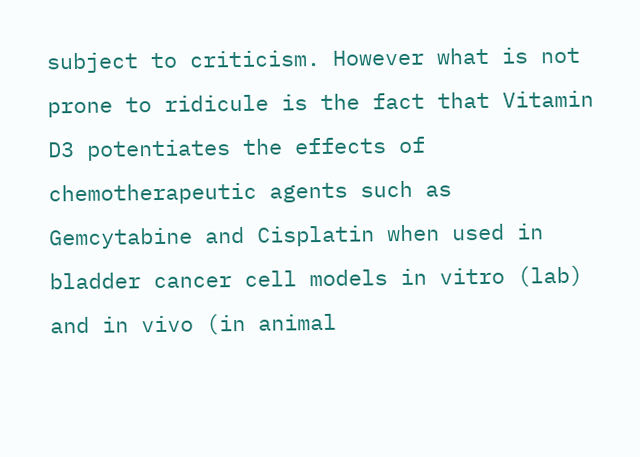subject to criticism. However what is not prone to ridicule is the fact that Vitamin D3 potentiates the effects of chemotherapeutic agents such as Gemcytabine and Cisplatin when used in bladder cancer cell models in vitro (lab) and in vivo (in animal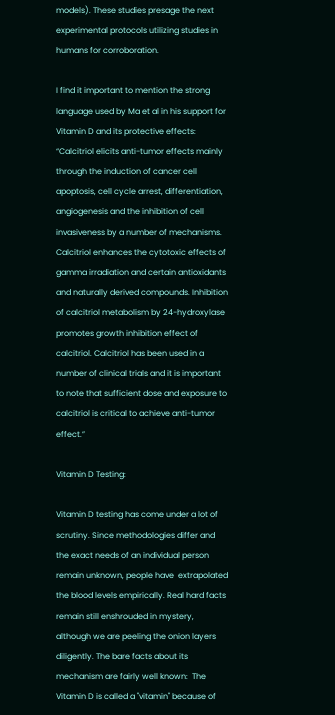models). These studies presage the next experimental protocols utilizing studies in humans for corroboration.

I find it important to mention the strong language used by Ma et al in his support for Vitamin D and its protective effects: “Calcitriol elicits anti-tumor effects mainly through the induction of cancer cell apoptosis, cell cycle arrest, differentiation, angiogenesis and the inhibition of cell invasiveness by a number of mechanisms. Calcitriol enhances the cytotoxic effects of gamma irradiation and certain antioxidants and naturally derived compounds. Inhibition of calcitriol metabolism by 24-hydroxylase promotes growth inhibition effect of calcitriol. Calcitriol has been used in a number of clinical trials and it is important to note that sufficient dose and exposure to calcitriol is critical to achieve anti-tumor effect.”

Vitamin D Testing:

Vitamin D testing has come under a lot of scrutiny. Since methodologies differ and the exact needs of an individual person remain unknown, people have  extrapolated the blood levels empirically. Real hard facts remain still enshrouded in mystery, although we are peeling the onion layers diligently. The bare facts about its mechanism are fairly well known:  The Vitamin D is called a "vitamin" because of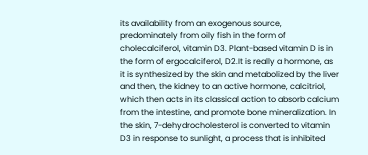its availability from an exogenous source, predominately from oily fish in the form of cholecalciferol, vitamin D3. Plant-based vitamin D is in the form of ergocalciferol, D2.It is really a hormone, as it is synthesized by the skin and metabolized by the liver and then, the kidney to an active hormone, calcitriol, which then acts in its classical action to absorb calcium from the intestine, and promote bone mineralization. In the skin, 7-dehydrocholesterol is converted to vitamin D3 in response to sunlight, a process that is inhibited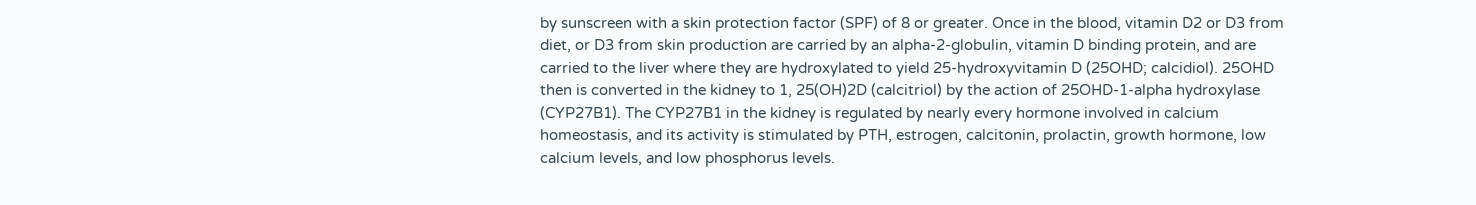by sunscreen with a skin protection factor (SPF) of 8 or greater. Once in the blood, vitamin D2 or D3 from diet, or D3 from skin production are carried by an alpha-2-globulin, vitamin D binding protein, and are carried to the liver where they are hydroxylated to yield 25-hydroxyvitamin D (25OHD; calcidiol). 25OHD then is converted in the kidney to 1, 25(OH)2D (calcitriol) by the action of 25OHD-1-alpha hydroxylase (CYP27B1). The CYP27B1 in the kidney is regulated by nearly every hormone involved in calcium homeostasis, and its activity is stimulated by PTH, estrogen, calcitonin, prolactin, growth hormone, low calcium levels, and low phosphorus levels.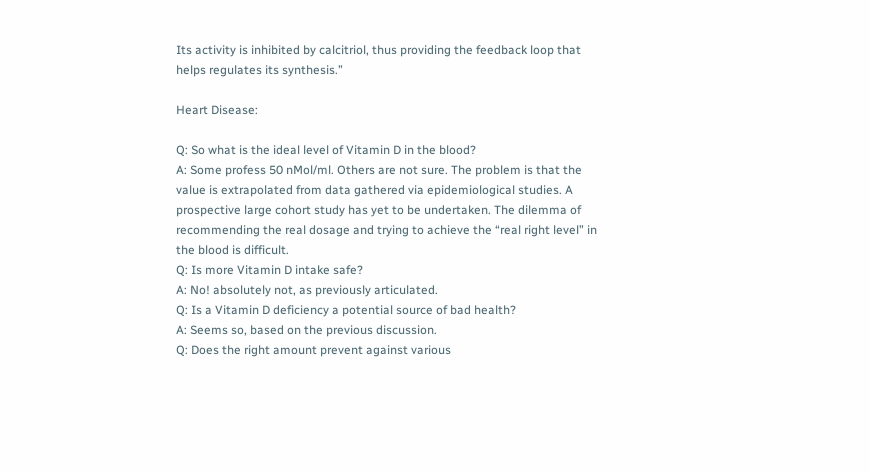Its activity is inhibited by calcitriol, thus providing the feedback loop that helps regulates its synthesis.”

Heart Disease:

Q: So what is the ideal level of Vitamin D in the blood?
A: Some profess 50 nMol/ml. Others are not sure. The problem is that the value is extrapolated from data gathered via epidemiological studies. A prospective large cohort study has yet to be undertaken. The dilemma of recommending the real dosage and trying to achieve the “real right level” in the blood is difficult.
Q: Is more Vitamin D intake safe?
A: No! absolutely not, as previously articulated.
Q: Is a Vitamin D deficiency a potential source of bad health?
A: Seems so, based on the previous discussion.
Q: Does the right amount prevent against various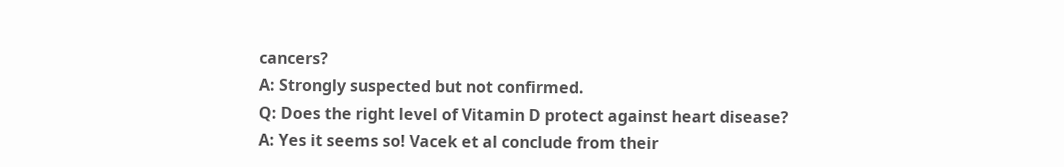cancers?
A: Strongly suspected but not confirmed.
Q: Does the right level of Vitamin D protect against heart disease?
A: Yes it seems so! Vacek et al conclude from their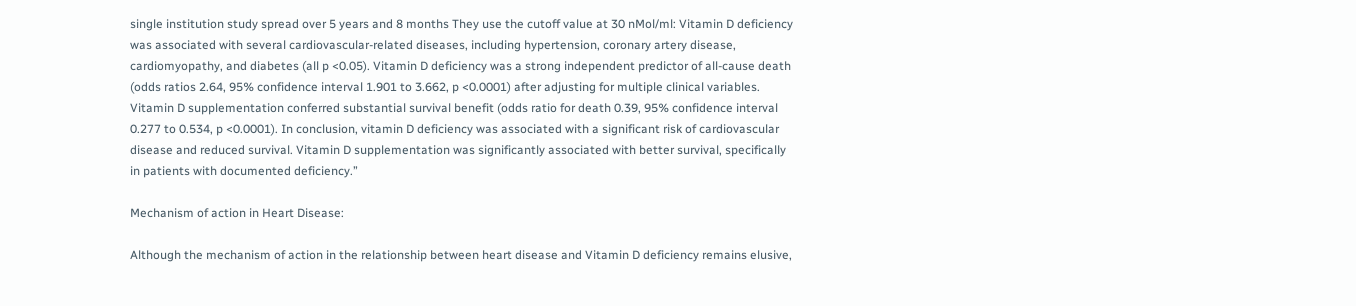single institution study spread over 5 years and 8 months They use the cutoff value at 30 nMol/ml: Vitamin D deficiency was associated with several cardiovascular-related diseases, including hypertension, coronary artery disease, cardiomyopathy, and diabetes (all p <0.05). Vitamin D deficiency was a strong independent predictor of all-cause death (odds ratios 2.64, 95% confidence interval 1.901 to 3.662, p <0.0001) after adjusting for multiple clinical variables. Vitamin D supplementation conferred substantial survival benefit (odds ratio for death 0.39, 95% confidence interval 0.277 to 0.534, p <0.0001). In conclusion, vitamin D deficiency was associated with a significant risk of cardiovascular disease and reduced survival. Vitamin D supplementation was significantly associated with better survival, specifically in patients with documented deficiency.”

Mechanism of action in Heart Disease:

Although the mechanism of action in the relationship between heart disease and Vitamin D deficiency remains elusive,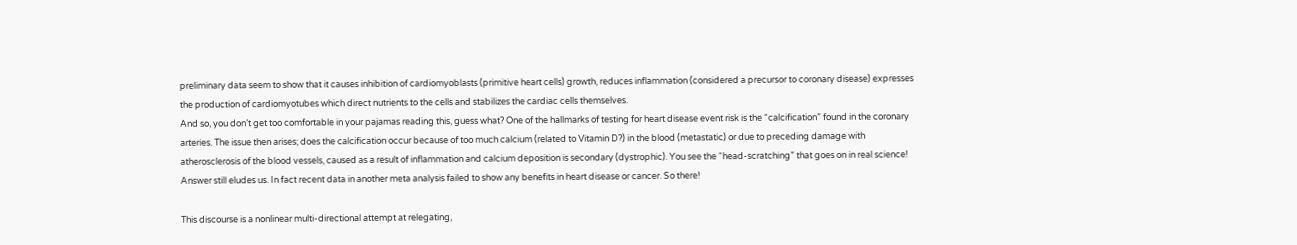preliminary data seem to show that it causes inhibition of cardiomyoblasts (primitive heart cells) growth, reduces inflammation (considered a precursor to coronary disease) expresses the production of cardiomyotubes which direct nutrients to the cells and stabilizes the cardiac cells themselves.
And so, you don’t get too comfortable in your pajamas reading this, guess what? One of the hallmarks of testing for heart disease event risk is the “calcification” found in the coronary arteries. The issue then arises; does the calcification occur because of too much calcium (related to Vitamin D?) in the blood (metastatic) or due to preceding damage with atherosclerosis of the blood vessels, caused as a result of inflammation and calcium deposition is secondary (dystrophic). You see the “head-scratching” that goes on in real science! Answer still eludes us. In fact recent data in another meta analysis failed to show any benefits in heart disease or cancer. So there!

This discourse is a nonlinear multi-directional attempt at relegating,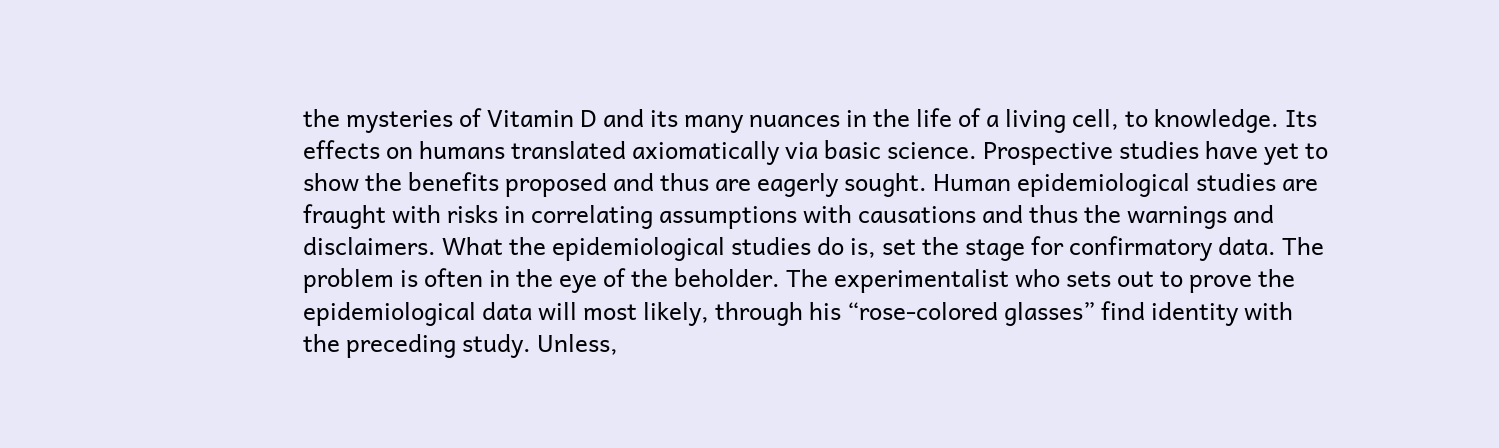the mysteries of Vitamin D and its many nuances in the life of a living cell, to knowledge. Its effects on humans translated axiomatically via basic science. Prospective studies have yet to show the benefits proposed and thus are eagerly sought. Human epidemiological studies are fraught with risks in correlating assumptions with causations and thus the warnings and disclaimers. What the epidemiological studies do is, set the stage for confirmatory data. The problem is often in the eye of the beholder. The experimentalist who sets out to prove the epidemiological data will most likely, through his “rose-colored glasses” find identity with the preceding study. Unless,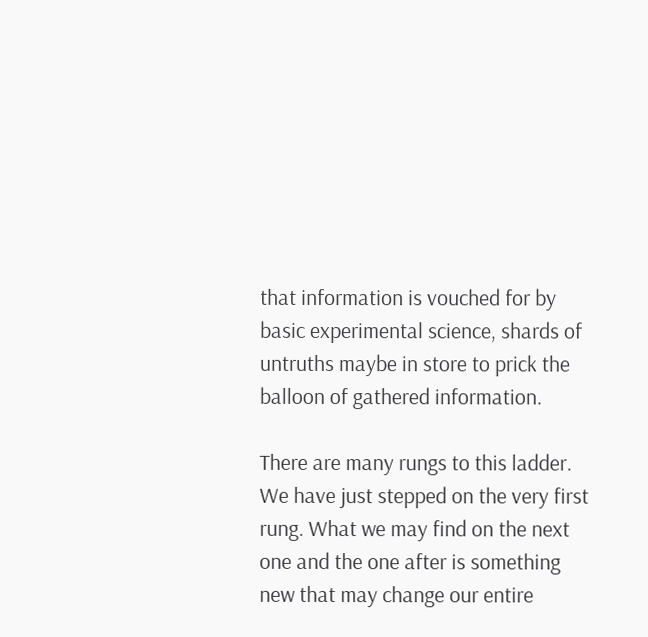that information is vouched for by basic experimental science, shards of untruths maybe in store to prick the balloon of gathered information.

There are many rungs to this ladder. We have just stepped on the very first rung. What we may find on the next one and the one after is something new that may change our entire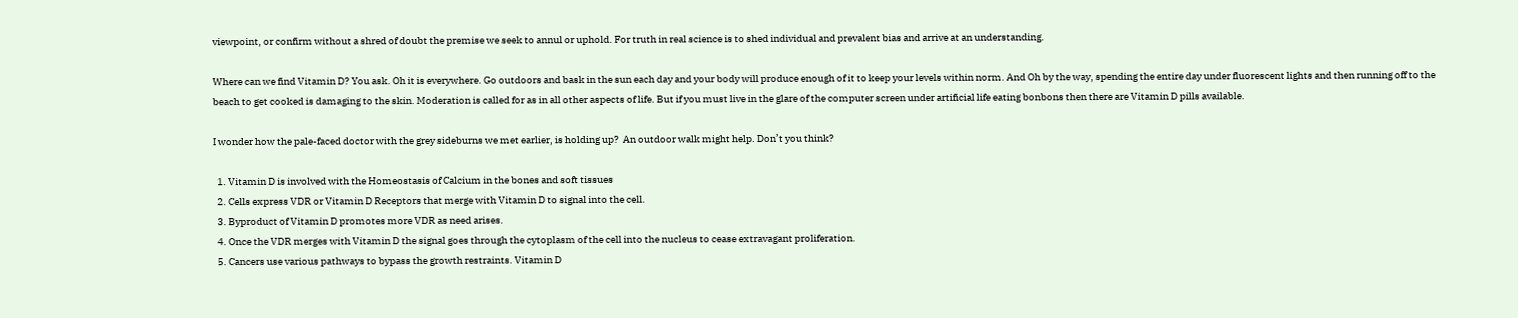viewpoint, or confirm without a shred of doubt the premise we seek to annul or uphold. For truth in real science is to shed individual and prevalent bias and arrive at an understanding.

Where can we find Vitamin D? You ask. Oh it is everywhere. Go outdoors and bask in the sun each day and your body will produce enough of it to keep your levels within norm. And Oh by the way, spending the entire day under fluorescent lights and then running off to the beach to get cooked is damaging to the skin. Moderation is called for as in all other aspects of life. But if you must live in the glare of the computer screen under artificial life eating bonbons then there are Vitamin D pills available.

I wonder how the pale-faced doctor with the grey sideburns we met earlier, is holding up?  An outdoor walk might help. Don’t you think?

  1. Vitamin D is involved with the Homeostasis of Calcium in the bones and soft tissues
  2. Cells express VDR or Vitamin D Receptors that merge with Vitamin D to signal into the cell.
  3. Byproduct of Vitamin D promotes more VDR as need arises.
  4. Once the VDR merges with Vitamin D the signal goes through the cytoplasm of the cell into the nucleus to cease extravagant proliferation.
  5. Cancers use various pathways to bypass the growth restraints. Vitamin D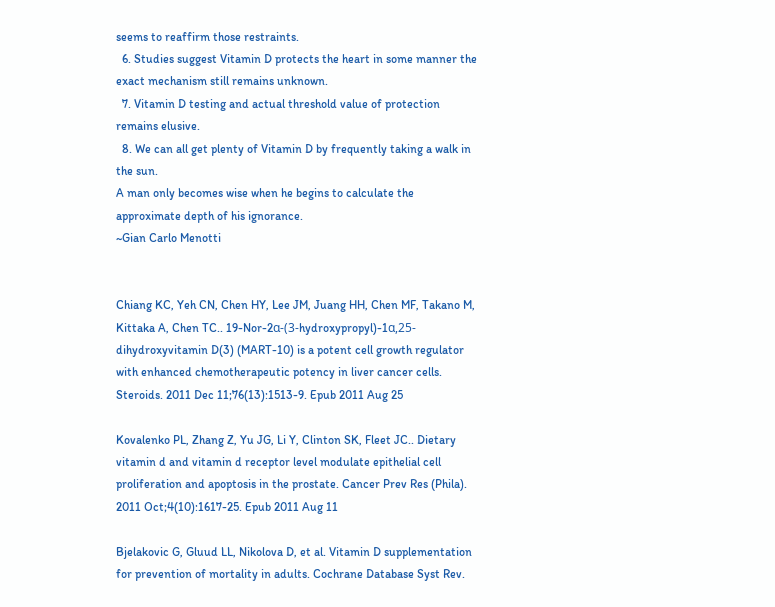seems to reaffirm those restraints.
  6. Studies suggest Vitamin D protects the heart in some manner the exact mechanism still remains unknown.
  7. Vitamin D testing and actual threshold value of protection remains elusive.
  8. We can all get plenty of Vitamin D by frequently taking a walk in the sun.
A man only becomes wise when he begins to calculate the approximate depth of his ignorance.
~Gian Carlo Menotti


Chiang KC, Yeh CN, Chen HY, Lee JM, Juang HH, Chen MF, Takano M, Kittaka A, Chen TC.. 19-Nor-2α-(3-hydroxypropyl)-1α,25-dihydroxyvitamin D(3) (MART-10) is a potent cell growth regulator with enhanced chemotherapeutic potency in liver cancer cells. Steroids. 2011 Dec 11;76(13):1513-9. Epub 2011 Aug 25

Kovalenko PL, Zhang Z, Yu JG, Li Y, Clinton SK, Fleet JC.. Dietary vitamin d and vitamin d receptor level modulate epithelial cell proliferation and apoptosis in the prostate. Cancer Prev Res (Phila). 2011 Oct;4(10):1617-25. Epub 2011 Aug 11

Bjelakovic G, Gluud LL, Nikolova D, et al. Vitamin D supplementation for prevention of mortality in adults. Cochrane Database Syst Rev.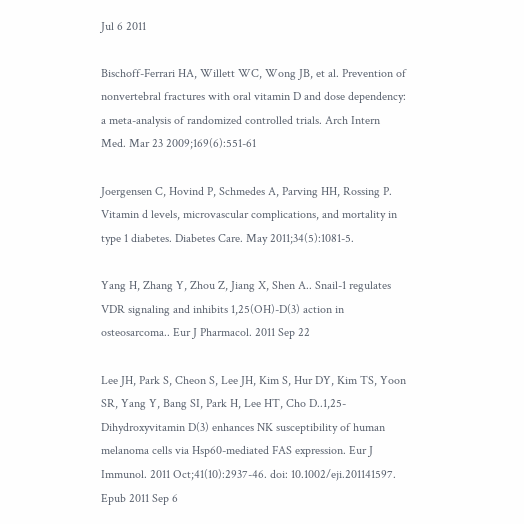Jul 6 2011

Bischoff-Ferrari HA, Willett WC, Wong JB, et al. Prevention of nonvertebral fractures with oral vitamin D and dose dependency: a meta-analysis of randomized controlled trials. Arch Intern Med. Mar 23 2009;169(6):551-61

Joergensen C, Hovind P, Schmedes A, Parving HH, Rossing P. Vitamin d levels, microvascular complications, and mortality in type 1 diabetes. Diabetes Care. May 2011;34(5):1081-5.

Yang H, Zhang Y, Zhou Z, Jiang X, Shen A.. Snail-1 regulates VDR signaling and inhibits 1,25(OH)-D(3) action in osteosarcoma.. Eur J Pharmacol. 2011 Sep 22

Lee JH, Park S, Cheon S, Lee JH, Kim S, Hur DY, Kim TS, Yoon SR, Yang Y, Bang SI, Park H, Lee HT, Cho D..1,25-Dihydroxyvitamin D(3) enhances NK susceptibility of human melanoma cells via Hsp60-mediated FAS expression. Eur J Immunol. 2011 Oct;41(10):2937-46. doi: 10.1002/eji.201141597. Epub 2011 Sep 6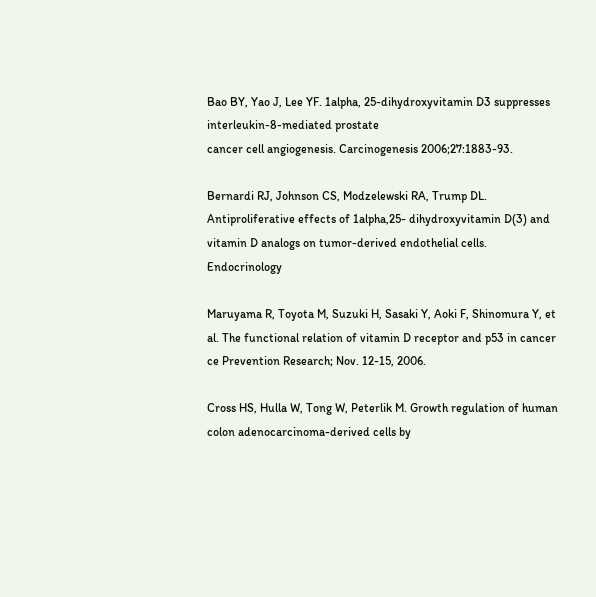Bao BY, Yao J, Lee YF. 1alpha, 25-dihydroxyvitamin D3 suppresses interleukin-8-mediated prostate
cancer cell angiogenesis. Carcinogenesis 2006;27:1883-93.

Bernardi RJ, Johnson CS, Modzelewski RA, Trump DL. Antiproliferative effects of 1alpha,25- dihydroxyvitamin D(3) and vitamin D analogs on tumor-derived endothelial cells. Endocrinology

Maruyama R, Toyota M, Suzuki H, Sasaki Y, Aoki F, Shinomura Y, et al. The functional relation of vitamin D receptor and p53 in cancer ce Prevention Research; Nov. 12-15, 2006.

Cross HS, Hulla W, Tong W, Peterlik M. Growth regulation of human colon adenocarcinoma-derived cells by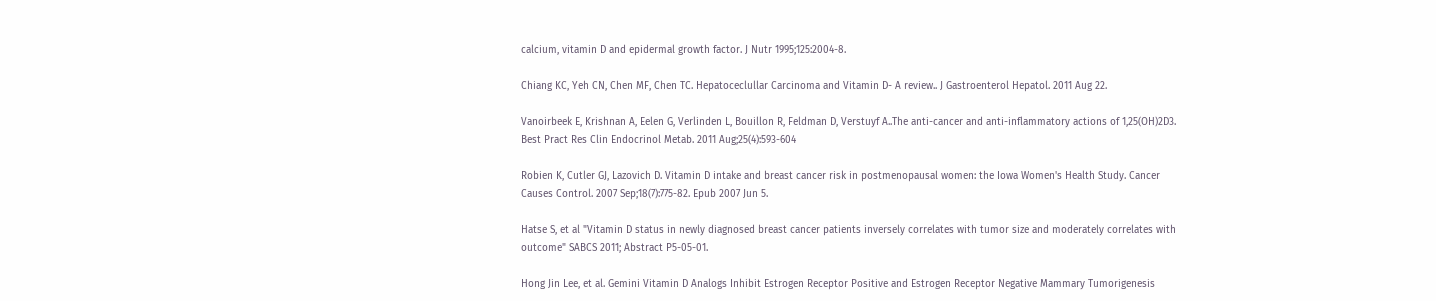calcium, vitamin D and epidermal growth factor. J Nutr 1995;125:2004-8.

Chiang KC, Yeh CN, Chen MF, Chen TC. Hepatoceclullar Carcinoma and Vitamin D- A review.. J Gastroenterol Hepatol. 2011 Aug 22.

Vanoirbeek E, Krishnan A, Eelen G, Verlinden L, Bouillon R, Feldman D, Verstuyf A..The anti-cancer and anti-inflammatory actions of 1,25(OH)2D3. Best Pract Res Clin Endocrinol Metab. 2011 Aug;25(4):593-604

Robien K, Cutler GJ, Lazovich D. Vitamin D intake and breast cancer risk in postmenopausal women: the Iowa Women's Health Study. Cancer Causes Control. 2007 Sep;18(7):775-82. Epub 2007 Jun 5.

Hatse S, et al "Vitamin D status in newly diagnosed breast cancer patients inversely correlates with tumor size and moderately correlates with outcome" SABCS 2011; Abstract P5-05-01.

Hong Jin Lee, et al. Gemini Vitamin D Analogs Inhibit Estrogen Receptor Positive and Estrogen Receptor Negative Mammary Tumorigenesis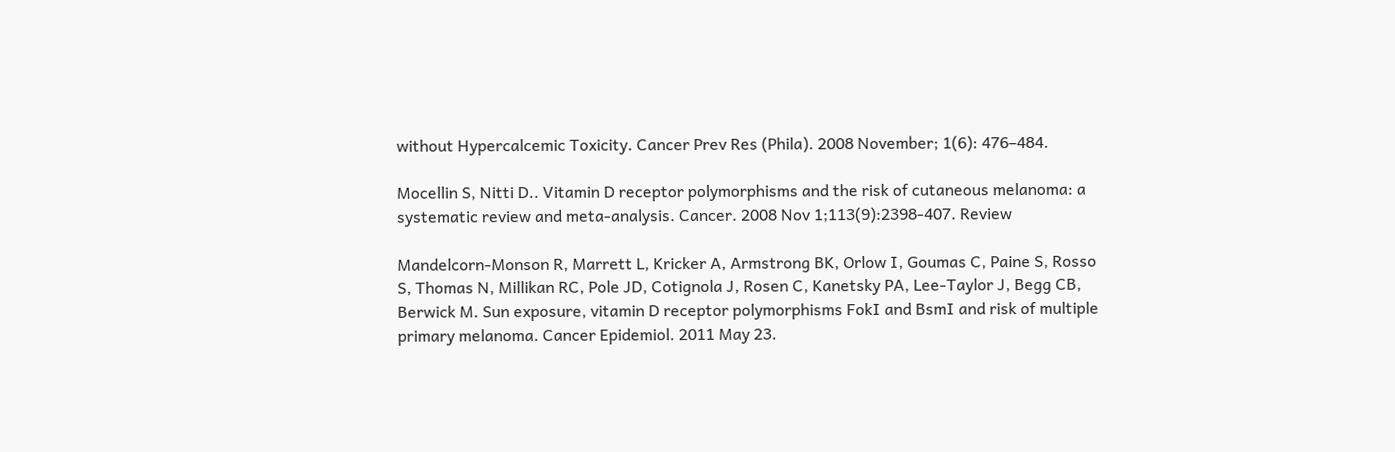without Hypercalcemic Toxicity. Cancer Prev Res (Phila). 2008 November; 1(6): 476–484.

Mocellin S, Nitti D.. Vitamin D receptor polymorphisms and the risk of cutaneous melanoma: a systematic review and meta-analysis. Cancer. 2008 Nov 1;113(9):2398-407. Review

Mandelcorn-Monson R, Marrett L, Kricker A, Armstrong BK, Orlow I, Goumas C, Paine S, Rosso S, Thomas N, Millikan RC, Pole JD, Cotignola J, Rosen C, Kanetsky PA, Lee-Taylor J, Begg CB, Berwick M. Sun exposure, vitamin D receptor polymorphisms FokI and BsmI and risk of multiple primary melanoma. Cancer Epidemiol. 2011 May 23.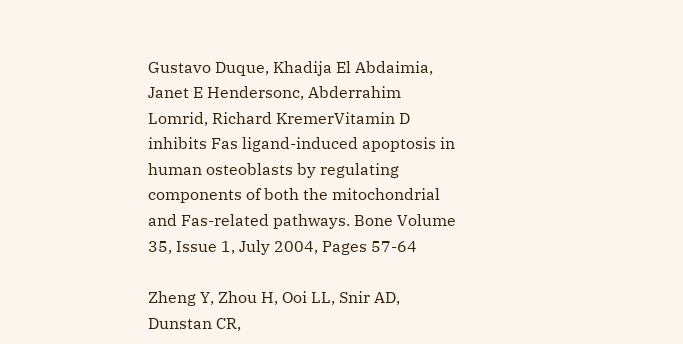Gustavo Duque, Khadija El Abdaimia, Janet E Hendersonc, Abderrahim Lomrid, Richard KremerVitamin D inhibits Fas ligand-induced apoptosis in human osteoblasts by regulating components of both the mitochondrial and Fas-related pathways. Bone Volume 35, Issue 1, July 2004, Pages 57-64

Zheng Y, Zhou H, Ooi LL, Snir AD, Dunstan CR,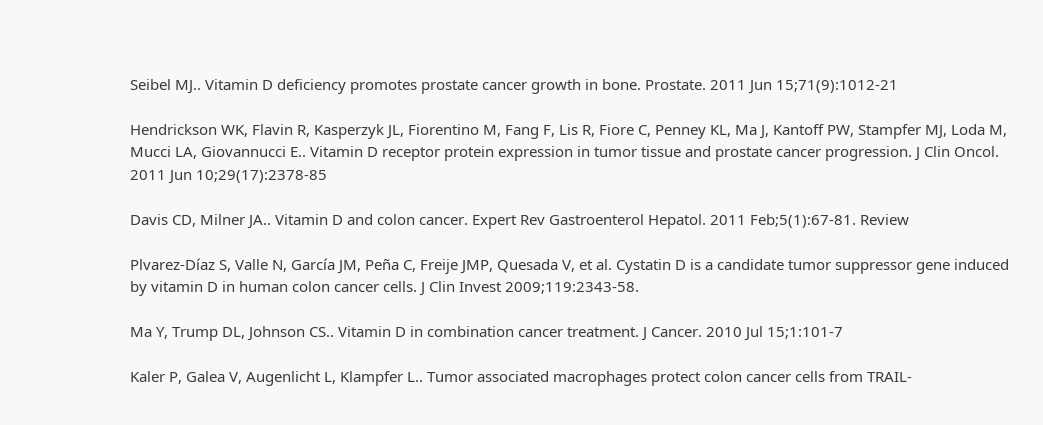Seibel MJ.. Vitamin D deficiency promotes prostate cancer growth in bone. Prostate. 2011 Jun 15;71(9):1012-21

Hendrickson WK, Flavin R, Kasperzyk JL, Fiorentino M, Fang F, Lis R, Fiore C, Penney KL, Ma J, Kantoff PW, Stampfer MJ, Loda M, Mucci LA, Giovannucci E.. Vitamin D receptor protein expression in tumor tissue and prostate cancer progression. J Clin Oncol. 2011 Jun 10;29(17):2378-85

Davis CD, Milner JA.. Vitamin D and colon cancer. Expert Rev Gastroenterol Hepatol. 2011 Feb;5(1):67-81. Review

Plvarez-Díaz S, Valle N, García JM, Peña C, Freije JMP, Quesada V, et al. Cystatin D is a candidate tumor suppressor gene induced by vitamin D in human colon cancer cells. J Clin Invest 2009;119:2343-58.

Ma Y, Trump DL, Johnson CS.. Vitamin D in combination cancer treatment. J Cancer. 2010 Jul 15;1:101-7

Kaler P, Galea V, Augenlicht L, Klampfer L.. Tumor associated macrophages protect colon cancer cells from TRAIL-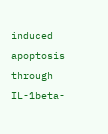induced apoptosis through IL-1beta-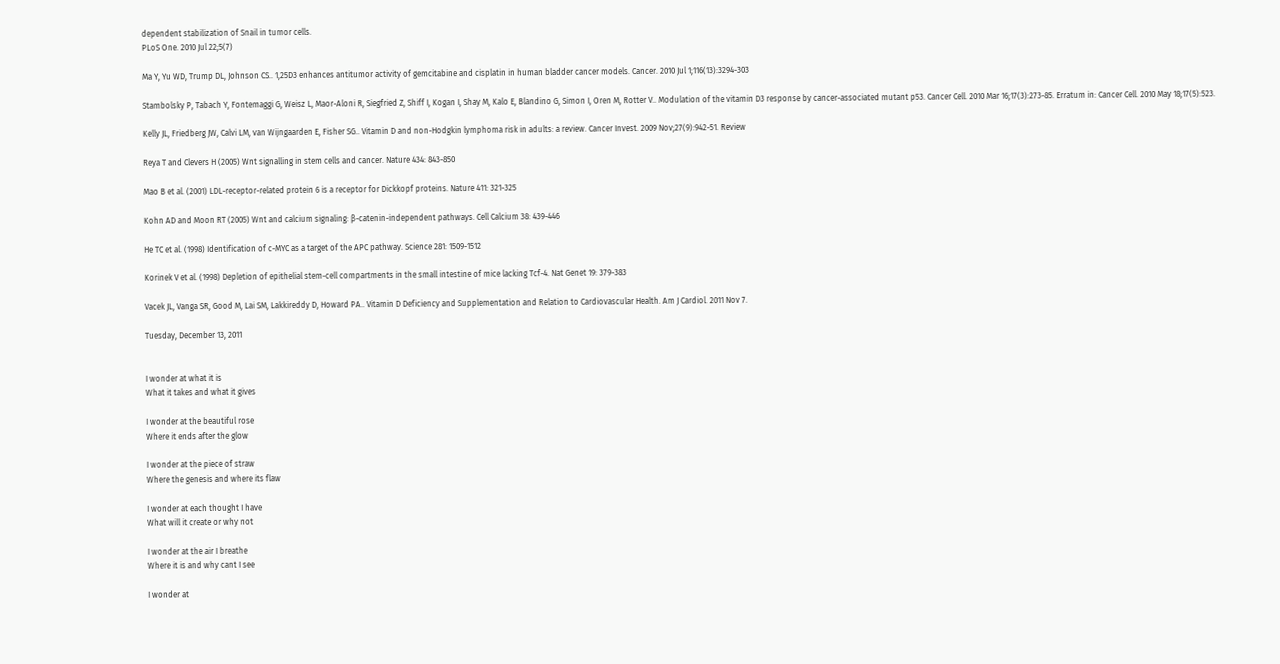dependent stabilization of Snail in tumor cells.
PLoS One. 2010 Jul 22;5(7)

Ma Y, Yu WD, Trump DL, Johnson CS.. 1,25D3 enhances antitumor activity of gemcitabine and cisplatin in human bladder cancer models. Cancer. 2010 Jul 1;116(13):3294-303

Stambolsky P, Tabach Y, Fontemaggi G, Weisz L, Maor-Aloni R, Siegfried Z, Shiff I, Kogan I, Shay M, Kalo E, Blandino G, Simon I, Oren M, Rotter V.. Modulation of the vitamin D3 response by cancer-associated mutant p53. Cancer Cell. 2010 Mar 16;17(3):273-85. Erratum in: Cancer Cell. 2010 May 18;17(5):523.

Kelly JL, Friedberg JW, Calvi LM, van Wijngaarden E, Fisher SG.. Vitamin D and non-Hodgkin lymphoma risk in adults: a review. Cancer Invest. 2009 Nov;27(9):942-51. Review

Reya T and Clevers H (2005) Wnt signalling in stem cells and cancer. Nature 434: 843-850

Mao B et al. (2001) LDL-receptor-related protein 6 is a receptor for Dickkopf proteins. Nature 411: 321-325

Kohn AD and Moon RT (2005) Wnt and calcium signaling: β-catenin-independent pathways. Cell Calcium 38: 439-446

He TC et al. (1998) Identification of c-MYC as a target of the APC pathway. Science 281: 1509-1512

Korinek V et al. (1998) Depletion of epithelial stem-cell compartments in the small intestine of mice lacking Tcf-4. Nat Genet 19: 379-383

Vacek JL, Vanga SR, Good M, Lai SM, Lakkireddy D, Howard PA.. Vitamin D Deficiency and Supplementation and Relation to Cardiovascular Health. Am J Cardiol. 2011 Nov 7.

Tuesday, December 13, 2011


I wonder at what it is
What it takes and what it gives

I wonder at the beautiful rose
Where it ends after the glow

I wonder at the piece of straw
Where the genesis and where its flaw

I wonder at each thought I have
What will it create or why not

I wonder at the air I breathe
Where it is and why cant I see

I wonder at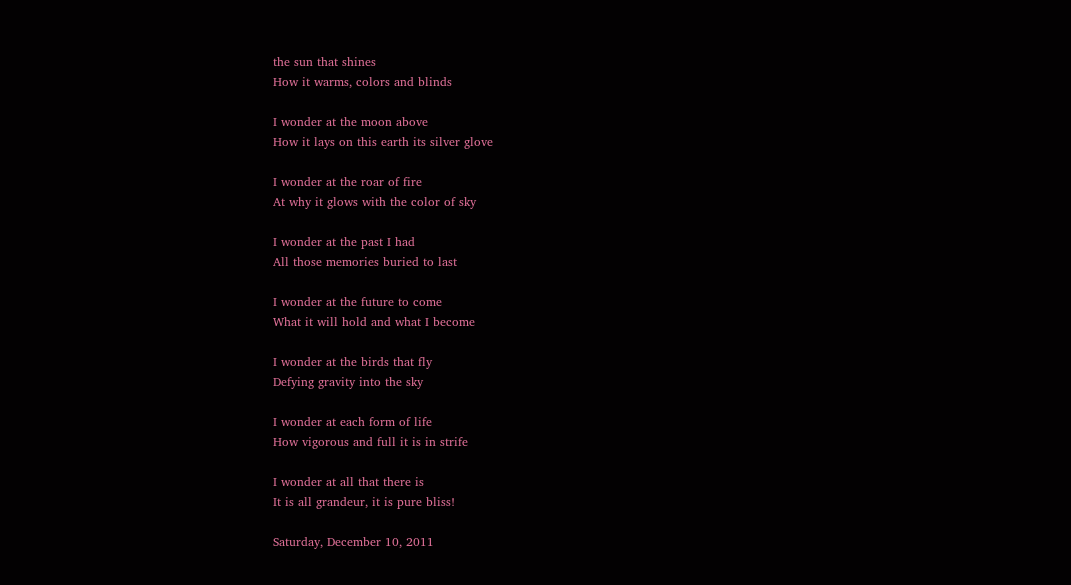the sun that shines
How it warms, colors and blinds

I wonder at the moon above
How it lays on this earth its silver glove

I wonder at the roar of fire
At why it glows with the color of sky

I wonder at the past I had
All those memories buried to last

I wonder at the future to come
What it will hold and what I become

I wonder at the birds that fly
Defying gravity into the sky

I wonder at each form of life
How vigorous and full it is in strife

I wonder at all that there is
It is all grandeur, it is pure bliss!

Saturday, December 10, 2011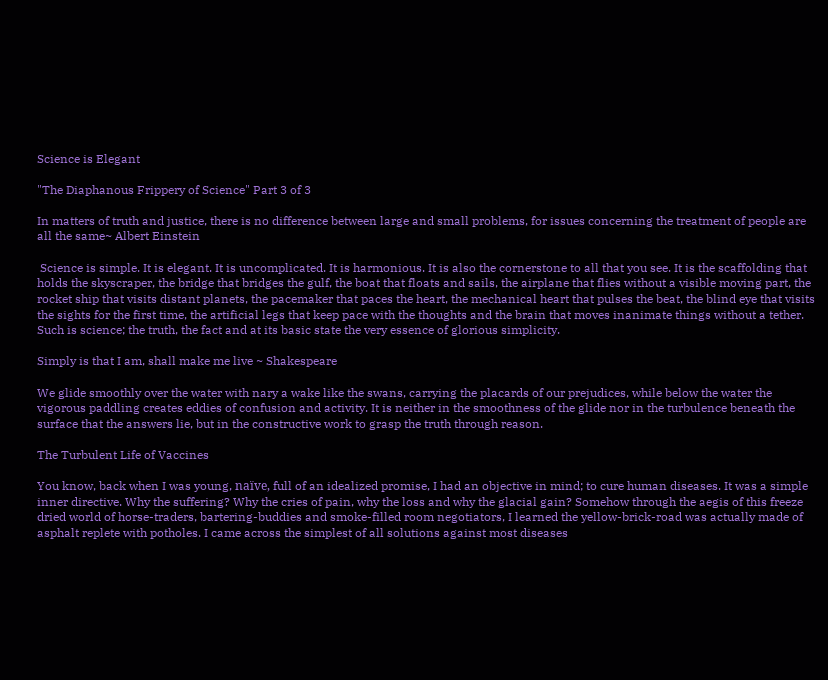Science is Elegant

"The Diaphanous Frippery of Science" Part 3 of 3

In matters of truth and justice, there is no difference between large and small problems, for issues concerning the treatment of people are all the same~ Albert Einstein

 Science is simple. It is elegant. It is uncomplicated. It is harmonious. It is also the cornerstone to all that you see. It is the scaffolding that holds the skyscraper, the bridge that bridges the gulf, the boat that floats and sails, the airplane that flies without a visible moving part, the rocket ship that visits distant planets, the pacemaker that paces the heart, the mechanical heart that pulses the beat, the blind eye that visits the sights for the first time, the artificial legs that keep pace with the thoughts and the brain that moves inanimate things without a tether. Such is science; the truth, the fact and at its basic state the very essence of glorious simplicity.

Simply is that I am, shall make me live ~ Shakespeare

We glide smoothly over the water with nary a wake like the swans, carrying the placards of our prejudices, while below the water the vigorous paddling creates eddies of confusion and activity. It is neither in the smoothness of the glide nor in the turbulence beneath the surface that the answers lie, but in the constructive work to grasp the truth through reason.

The Turbulent Life of Vaccines

You know, back when I was young, naïve, full of an idealized promise, I had an objective in mind; to cure human diseases. It was a simple inner directive. Why the suffering? Why the cries of pain, why the loss and why the glacial gain? Somehow through the aegis of this freeze dried world of horse-traders, bartering-buddies and smoke-filled room negotiators, I learned the yellow-brick-road was actually made of asphalt replete with potholes. I came across the simplest of all solutions against most diseases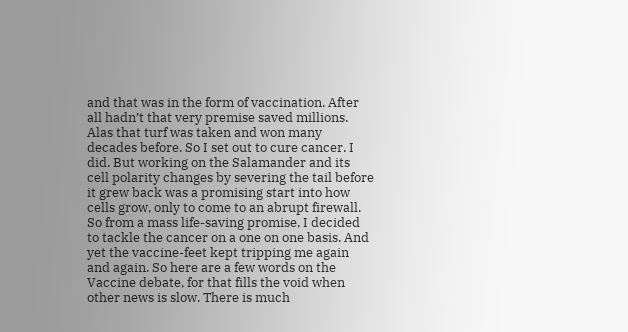and that was in the form of vaccination. After all hadn’t that very premise saved millions. Alas that turf was taken and won many decades before. So I set out to cure cancer. I did. But working on the Salamander and its cell polarity changes by severing the tail before it grew back was a promising start into how cells grow, only to come to an abrupt firewall. So from a mass life-saving promise, I decided to tackle the cancer on a one on one basis. And yet the vaccine-feet kept tripping me again and again. So here are a few words on the Vaccine debate, for that fills the void when other news is slow. There is much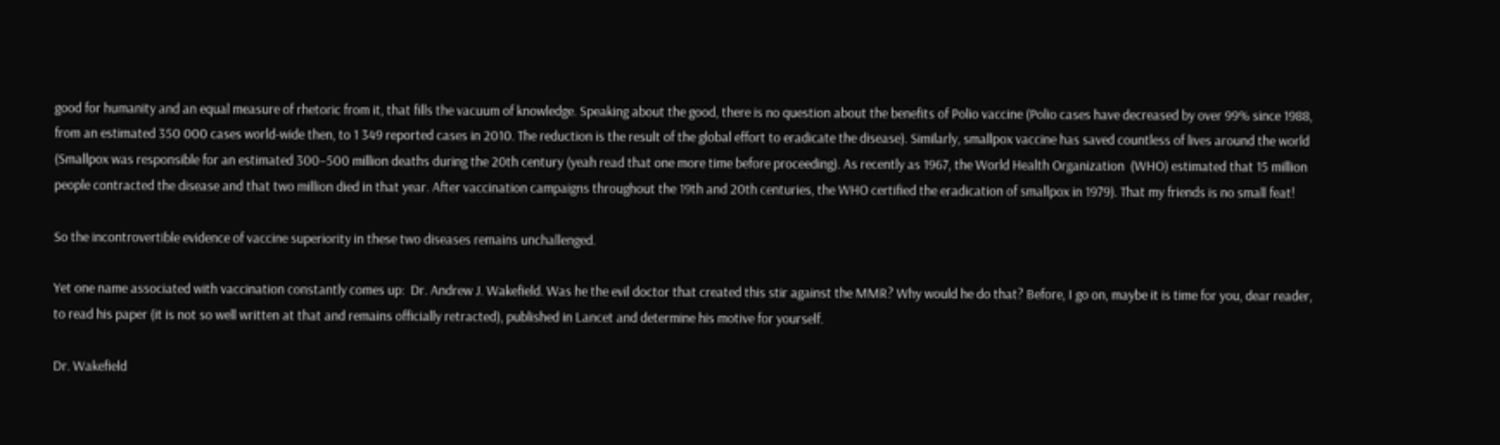good for humanity and an equal measure of rhetoric from it, that fills the vacuum of knowledge. Speaking about the good, there is no question about the benefits of Polio vaccine (Polio cases have decreased by over 99% since 1988, from an estimated 350 000 cases world-wide then, to 1 349 reported cases in 2010. The reduction is the result of the global effort to eradicate the disease). Similarly, smallpox vaccine has saved countless of lives around the world (Smallpox was responsible for an estimated 300–500 million deaths during the 20th century (yeah read that one more time before proceeding). As recently as 1967, the World Health Organization  (WHO) estimated that 15 million people contracted the disease and that two million died in that year. After vaccination campaigns throughout the 19th and 20th centuries, the WHO certified the eradication of smallpox in 1979). That my friends is no small feat!

So the incontrovertible evidence of vaccine superiority in these two diseases remains unchallenged.

Yet one name associated with vaccination constantly comes up:  Dr. Andrew J. Wakefield. Was he the evil doctor that created this stir against the MMR? Why would he do that? Before, I go on, maybe it is time for you, dear reader, to read his paper (it is not so well written at that and remains officially retracted), published in Lancet and determine his motive for yourself.

Dr. Wakefield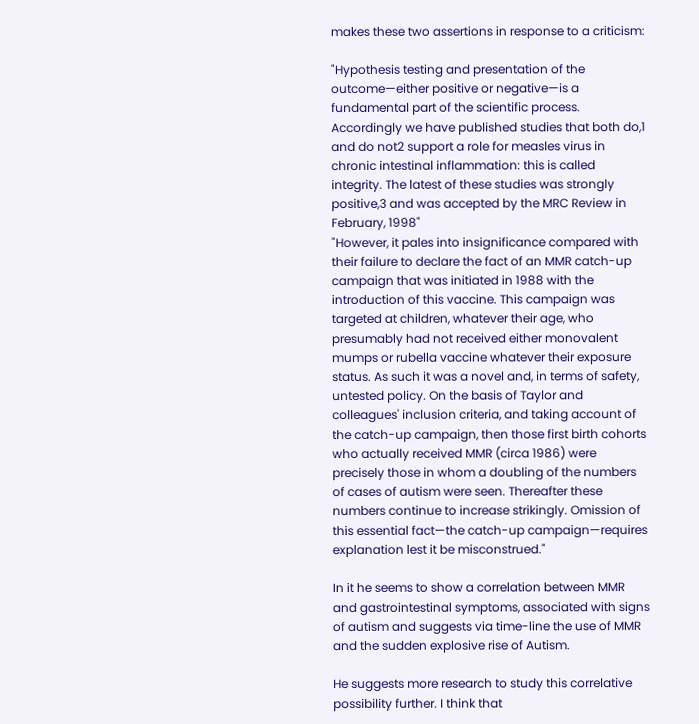makes these two assertions in response to a criticism:

"Hypothesis testing and presentation of the outcome—either positive or negative—is a fundamental part of the scientific process. Accordingly we have published studies that both do,1 and do not2 support a role for measles virus in chronic intestinal inflammation: this is called integrity. The latest of these studies was strongly positive,3 and was accepted by the MRC Review in February, 1998"
"However, it pales into insignificance compared with their failure to declare the fact of an MMR catch-up campaign that was initiated in 1988 with the introduction of this vaccine. This campaign was targeted at children, whatever their age, who presumably had not received either monovalent mumps or rubella vaccine whatever their exposure status. As such it was a novel and, in terms of safety, untested policy. On the basis of Taylor and colleagues' inclusion criteria, and taking account of the catch-up campaign, then those first birth cohorts who actually received MMR (circa 1986) were precisely those in whom a doubling of the numbers of cases of autism were seen. Thereafter these numbers continue to increase strikingly. Omission of this essential fact—the catch-up campaign—requires explanation lest it be misconstrued."

In it he seems to show a correlation between MMR and gastrointestinal symptoms, associated with signs of autism and suggests via time-line the use of MMR and the sudden explosive rise of Autism.

He suggests more research to study this correlative possibility further. I think that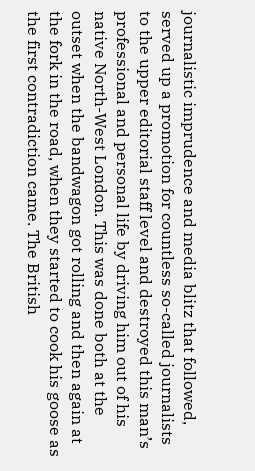journalistic imprudence and media blitz that followed, served up a promotion for countless so-called journalists to the upper editorial staff level and destroyed this man’s professional and personal life by driving him out of his native North-West London. This was done both at the outset when the bandwagon got rolling and then again at the fork in the road, when they started to cook his goose as the first contradiction came. The British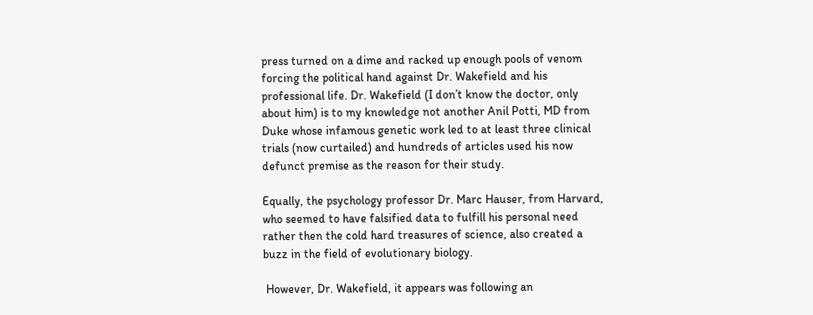press turned on a dime and racked up enough pools of venom forcing the political hand against Dr. Wakefield and his professional life. Dr. Wakefield (I don’t know the doctor, only about him) is to my knowledge not another Anil Potti, MD from Duke whose infamous genetic work led to at least three clinical trials (now curtailed) and hundreds of articles used his now defunct premise as the reason for their study.

Equally, the psychology professor Dr. Marc Hauser, from Harvard, who seemed to have falsified data to fulfill his personal need rather then the cold hard treasures of science, also created a buzz in the field of evolutionary biology.

 However, Dr. Wakefield, it appears was following an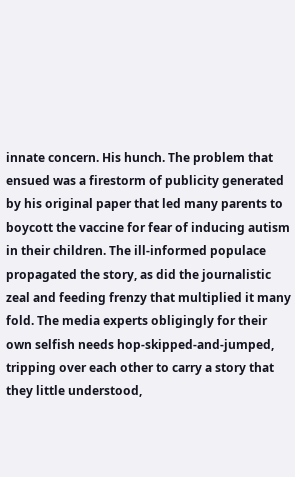innate concern. His hunch. The problem that ensued was a firestorm of publicity generated by his original paper that led many parents to boycott the vaccine for fear of inducing autism in their children. The ill-informed populace propagated the story, as did the journalistic zeal and feeding frenzy that multiplied it many fold. The media experts obligingly for their own selfish needs hop-skipped-and-jumped, tripping over each other to carry a story that they little understood,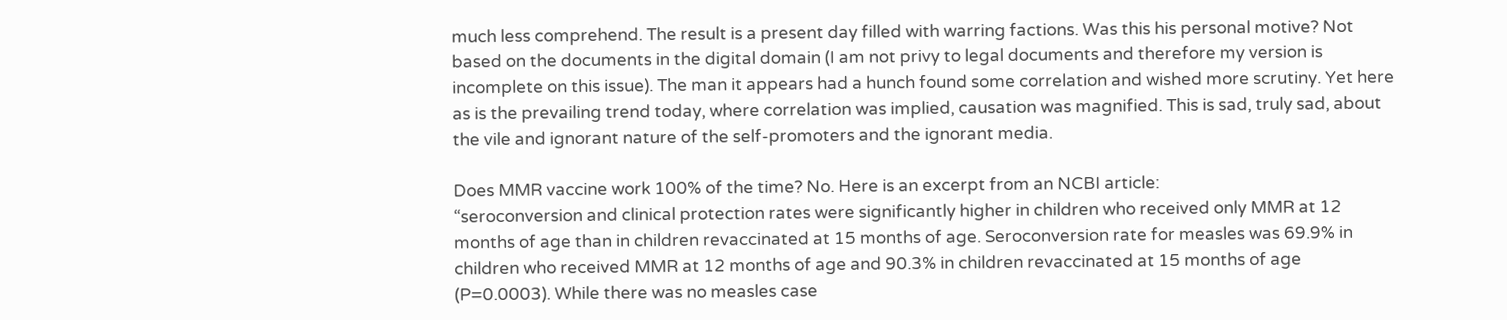much less comprehend. The result is a present day filled with warring factions. Was this his personal motive? Not based on the documents in the digital domain (I am not privy to legal documents and therefore my version is incomplete on this issue). The man it appears had a hunch found some correlation and wished more scrutiny. Yet here as is the prevailing trend today, where correlation was implied, causation was magnified. This is sad, truly sad, about the vile and ignorant nature of the self-promoters and the ignorant media.

Does MMR vaccine work 100% of the time? No. Here is an excerpt from an NCBI article:
“seroconversion and clinical protection rates were significantly higher in children who received only MMR at 12 months of age than in children revaccinated at 15 months of age. Seroconversion rate for measles was 69.9% in children who received MMR at 12 months of age and 90.3% in children revaccinated at 15 months of age (P=0.0003). While there was no measles case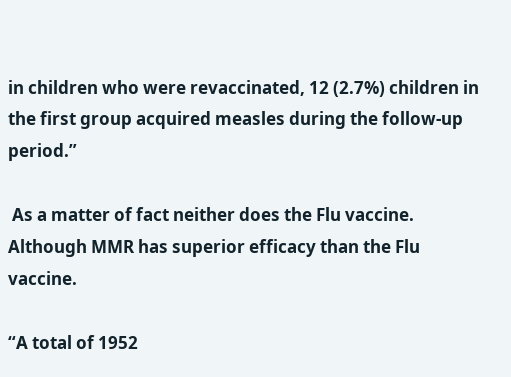in children who were revaccinated, 12 (2.7%) children in the first group acquired measles during the follow-up period.”

 As a matter of fact neither does the Flu vaccine. Although MMR has superior efficacy than the Flu vaccine.

“A total of 1952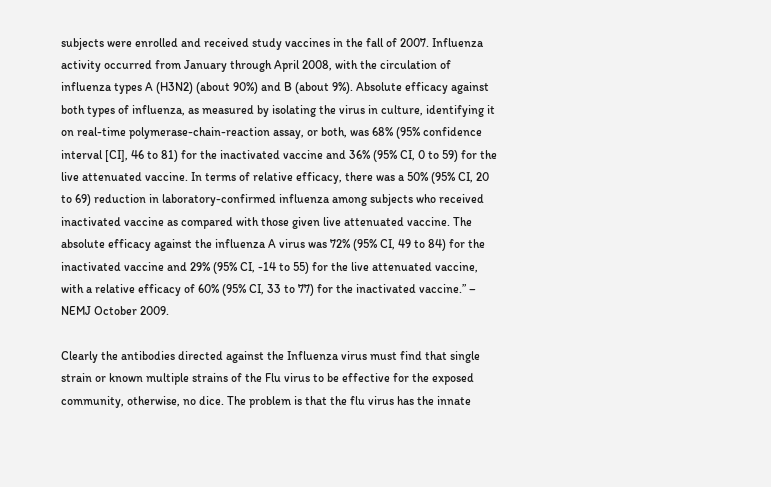subjects were enrolled and received study vaccines in the fall of 2007. Influenza activity occurred from January through April 2008, with the circulation of influenza types A (H3N2) (about 90%) and B (about 9%). Absolute efficacy against both types of influenza, as measured by isolating the virus in culture, identifying it on real-time polymerase-chain-reaction assay, or both, was 68% (95% confidence interval [CI], 46 to 81) for the inactivated vaccine and 36% (95% CI, 0 to 59) for the live attenuated vaccine. In terms of relative efficacy, there was a 50% (95% CI, 20 to 69) reduction in laboratory-confirmed influenza among subjects who received inactivated vaccine as compared with those given live attenuated vaccine. The absolute efficacy against the influenza A virus was 72% (95% CI, 49 to 84) for the inactivated vaccine and 29% (95% CI, -14 to 55) for the live attenuated vaccine, with a relative efficacy of 60% (95% CI, 33 to 77) for the inactivated vaccine.” – NEMJ October 2009.

Clearly the antibodies directed against the Influenza virus must find that single strain or known multiple strains of the Flu virus to be effective for the exposed community, otherwise, no dice. The problem is that the flu virus has the innate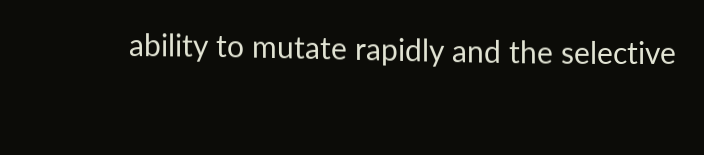ability to mutate rapidly and the selective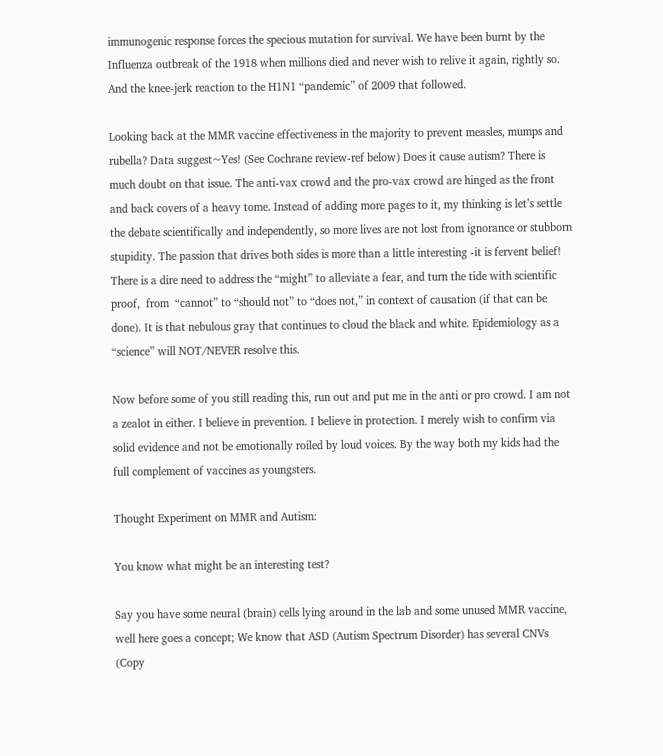immunogenic response forces the specious mutation for survival. We have been burnt by the Influenza outbreak of the 1918 when millions died and never wish to relive it again, rightly so. And the knee-jerk reaction to the H1N1 “pandemic” of 2009 that followed.

Looking back at the MMR vaccine effectiveness in the majority to prevent measles, mumps and rubella? Data suggest~Yes! (See Cochrane review-ref below) Does it cause autism? There is much doubt on that issue. The anti-vax crowd and the pro-vax crowd are hinged as the front and back covers of a heavy tome. Instead of adding more pages to it, my thinking is let’s settle the debate scientifically and independently, so more lives are not lost from ignorance or stubborn stupidity. The passion that drives both sides is more than a little interesting -it is fervent belief! There is a dire need to address the “might” to alleviate a fear, and turn the tide with scientific proof,  from  “cannot” to “should not” to “does not,” in context of causation (if that can be done). It is that nebulous gray that continues to cloud the black and white. Epidemiology as a “science” will NOT/NEVER resolve this.

Now before some of you still reading this, run out and put me in the anti or pro crowd. I am not a zealot in either. I believe in prevention. I believe in protection. I merely wish to confirm via solid evidence and not be emotionally roiled by loud voices. By the way both my kids had the full complement of vaccines as youngsters.

Thought Experiment on MMR and Autism:

You know what might be an interesting test?

Say you have some neural (brain) cells lying around in the lab and some unused MMR vaccine, well here goes a concept; We know that ASD (Autism Spectrum Disorder) has several CNVs (Copy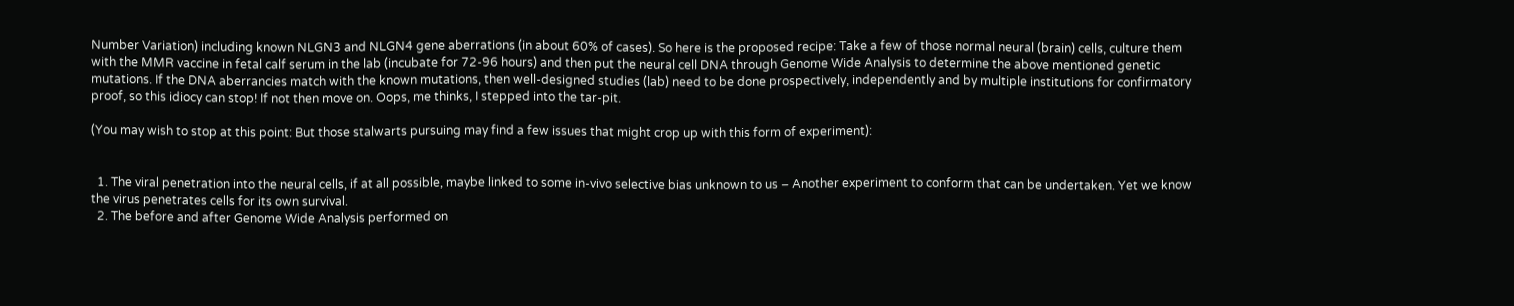Number Variation) including known NLGN3 and NLGN4 gene aberrations (in about 60% of cases). So here is the proposed recipe: Take a few of those normal neural (brain) cells, culture them with the MMR vaccine in fetal calf serum in the lab (incubate for 72-96 hours) and then put the neural cell DNA through Genome Wide Analysis to determine the above mentioned genetic mutations. If the DNA aberrancies match with the known mutations, then well-designed studies (lab) need to be done prospectively, independently and by multiple institutions for confirmatory proof, so this idiocy can stop! If not then move on. Oops, me thinks, I stepped into the tar-pit.

(You may wish to stop at this point: But those stalwarts pursuing may find a few issues that might crop up with this form of experiment):


  1. The viral penetration into the neural cells, if at all possible, maybe linked to some in-vivo selective bias unknown to us – Another experiment to conform that can be undertaken. Yet we know the virus penetrates cells for its own survival.
  2. The before and after Genome Wide Analysis performed on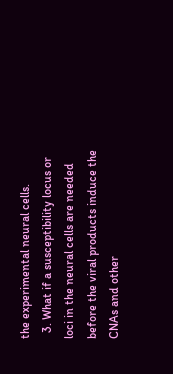the experimental neural cells.
  3. What if a susceptibility locus or loci in the neural cells are needed before the viral products induce the CNAs and other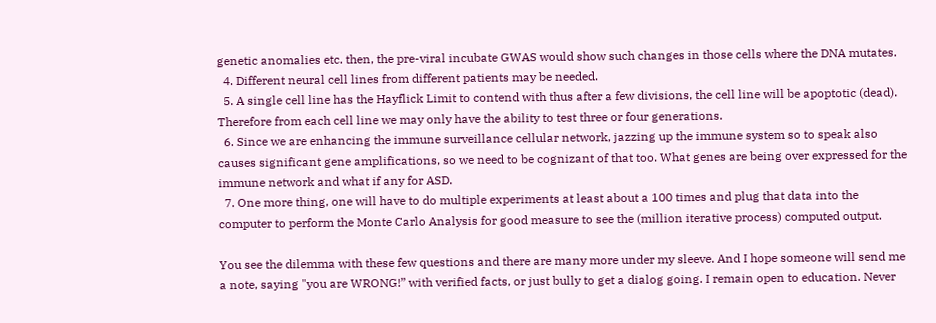genetic anomalies etc. then, the pre-viral incubate GWAS would show such changes in those cells where the DNA mutates.
  4. Different neural cell lines from different patients may be needed.
  5. A single cell line has the Hayflick Limit to contend with thus after a few divisions, the cell line will be apoptotic (dead). Therefore from each cell line we may only have the ability to test three or four generations.
  6. Since we are enhancing the immune surveillance cellular network, jazzing up the immune system so to speak also causes significant gene amplifications, so we need to be cognizant of that too. What genes are being over expressed for the immune network and what if any for ASD.
  7. One more thing, one will have to do multiple experiments at least about a 100 times and plug that data into the computer to perform the Monte Carlo Analysis for good measure to see the (million iterative process) computed output.

You see the dilemma with these few questions and there are many more under my sleeve. And I hope someone will send me a note, saying "you are WRONG!” with verified facts, or just bully to get a dialog going. I remain open to education. Never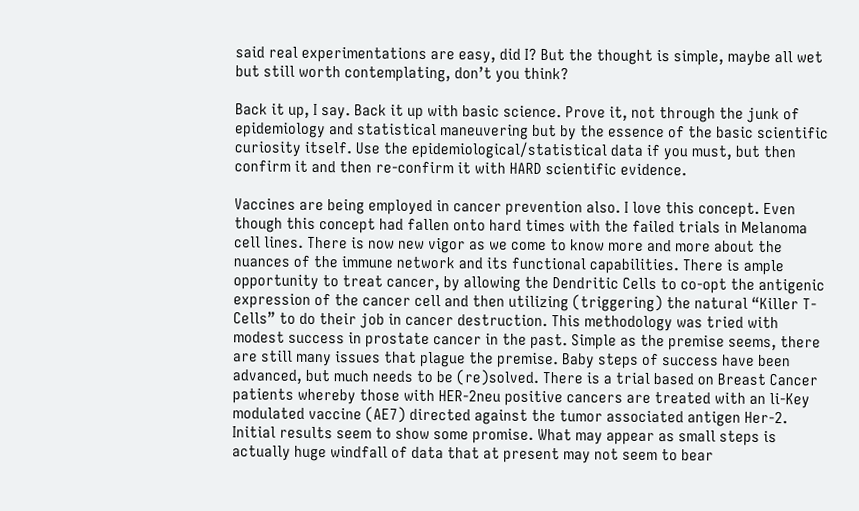said real experimentations are easy, did I? But the thought is simple, maybe all wet but still worth contemplating, don’t you think?

Back it up, I say. Back it up with basic science. Prove it, not through the junk of epidemiology and statistical maneuvering but by the essence of the basic scientific curiosity itself. Use the epidemiological/statistical data if you must, but then confirm it and then re-confirm it with HARD scientific evidence.

Vaccines are being employed in cancer prevention also. I love this concept. Even though this concept had fallen onto hard times with the failed trials in Melanoma cell lines. There is now new vigor as we come to know more and more about the nuances of the immune network and its functional capabilities. There is ample opportunity to treat cancer, by allowing the Dendritic Cells to co-opt the antigenic expression of the cancer cell and then utilizing (triggering) the natural “Killer T-Cells” to do their job in cancer destruction. This methodology was tried with modest success in prostate cancer in the past. Simple as the premise seems, there are still many issues that plague the premise. Baby steps of success have been advanced, but much needs to be (re)solved. There is a trial based on Breast Cancer patients whereby those with HER-2neu positive cancers are treated with an li-Key modulated vaccine (AE7) directed against the tumor associated antigen Her-2. Initial results seem to show some promise. What may appear as small steps is actually huge windfall of data that at present may not seem to bear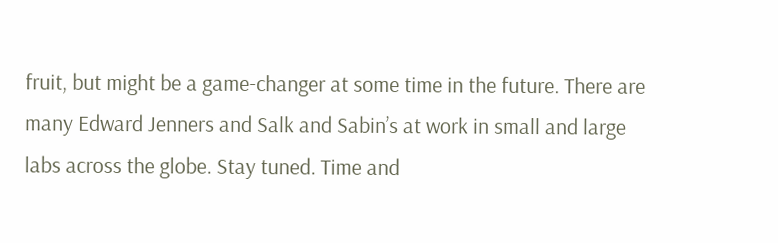fruit, but might be a game-changer at some time in the future. There are many Edward Jenners and Salk and Sabin’s at work in small and large labs across the globe. Stay tuned. Time and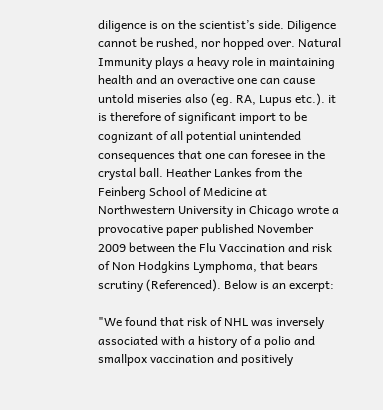diligence is on the scientist’s side. Diligence cannot be rushed, nor hopped over. Natural Immunity plays a heavy role in maintaining health and an overactive one can cause untold miseries also (eg. RA, Lupus etc.). it is therefore of significant import to be cognizant of all potential unintended consequences that one can foresee in the crystal ball. Heather Lankes from the Feinberg School of Medicine at Northwestern University in Chicago wrote a provocative paper published November 2009 between the Flu Vaccination and risk of Non Hodgkins Lymphoma, that bears scrutiny (Referenced). Below is an excerpt:

"We found that risk of NHL was inversely associated with a history of a polio and smallpox vaccination and positively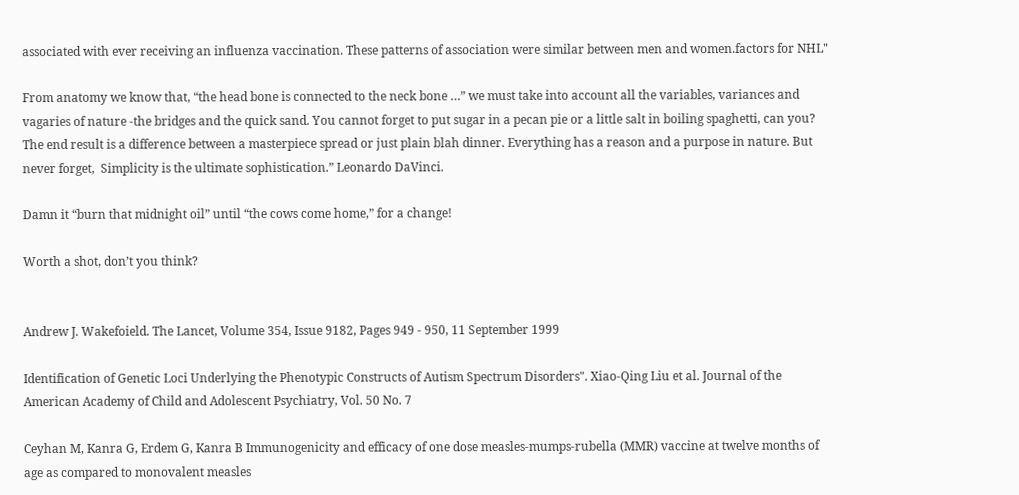associated with ever receiving an influenza vaccination. These patterns of association were similar between men and women.factors for NHL"

From anatomy we know that, “the head bone is connected to the neck bone …” we must take into account all the variables, variances and vagaries of nature -the bridges and the quick sand. You cannot forget to put sugar in a pecan pie or a little salt in boiling spaghetti, can you? The end result is a difference between a masterpiece spread or just plain blah dinner. Everything has a reason and a purpose in nature. But never forget,  Simplicity is the ultimate sophistication.” Leonardo DaVinci.

Damn it “burn that midnight oil” until “the cows come home,” for a change!

Worth a shot, don’t you think?


Andrew J. Wakefoield. The Lancet, Volume 354, Issue 9182, Pages 949 - 950, 11 September 1999

Identification of Genetic Loci Underlying the Phenotypic Constructs of Autism Spectrum Disorders". Xiao-Qing Liu et al. Journal of the American Academy of Child and Adolescent Psychiatry, Vol. 50 No. 7

Ceyhan M, Kanra G, Erdem G, Kanra B Immunogenicity and efficacy of one dose measles-mumps-rubella (MMR) vaccine at twelve months of age as compared to monovalent measles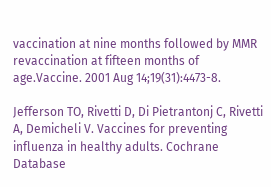vaccination at nine months followed by MMR revaccination at fifteen months of age.Vaccine. 2001 Aug 14;19(31):4473-8.

Jefferson TO, Rivetti D, Di Pietrantonj C, Rivetti A, Demicheli V. Vaccines for preventing influenza in healthy adults. Cochrane Database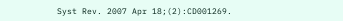Syst Rev. 2007 Apr 18;(2):CD001269.